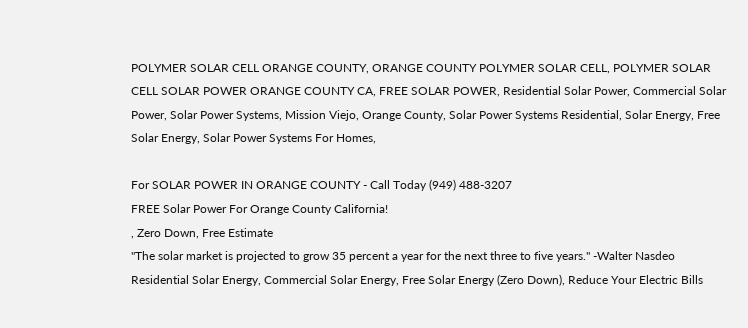POLYMER SOLAR CELL ORANGE COUNTY, ORANGE COUNTY POLYMER SOLAR CELL, POLYMER SOLAR CELL SOLAR POWER ORANGE COUNTY CA, FREE SOLAR POWER, Residential Solar Power, Commercial Solar Power, Solar Power Systems, Mission Viejo, Orange County, Solar Power Systems Residential, Solar Energy, Free Solar Energy, Solar Power Systems For Homes,

For SOLAR POWER IN ORANGE COUNTY - Call Today (949) 488-3207
FREE Solar Power For Orange County California!
, Zero Down, Free Estimate
"The solar market is projected to grow 35 percent a year for the next three to five years." -Walter Nasdeo
Residential Solar Energy, Commercial Solar Energy, Free Solar Energy (Zero Down), Reduce Your Electric Bills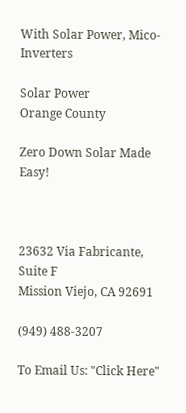With Solar Power, Mico-Inverters

Solar Power
Orange County

Zero Down Solar Made Easy!



23632 Via Fabricante, Suite F
Mission Viejo, CA 92691

(949) 488-3207

To Email Us: "Click Here"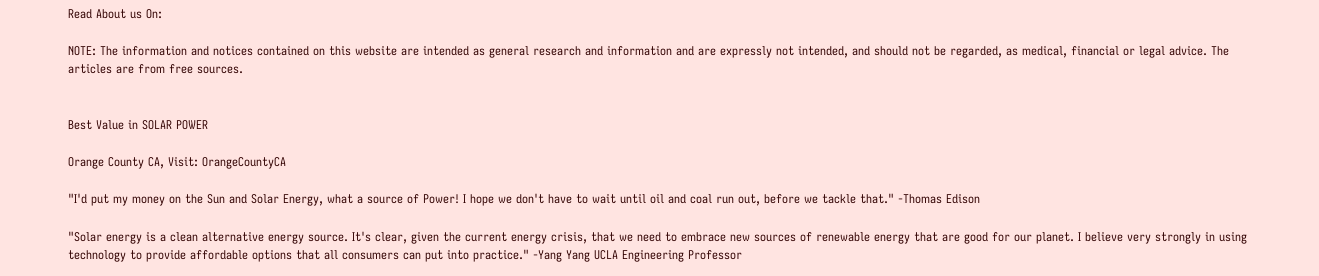Read About us On:

NOTE: The information and notices contained on this website are intended as general research and information and are expressly not intended, and should not be regarded, as medical, financial or legal advice. The articles are from free sources.


Best Value in SOLAR POWER

Orange County CA, Visit: OrangeCountyCA

"I'd put my money on the Sun and Solar Energy, what a source of Power! I hope we don't have to wait until oil and coal run out, before we tackle that." -Thomas Edison

"Solar energy is a clean alternative energy source. It's clear, given the current energy crisis, that we need to embrace new sources of renewable energy that are good for our planet. I believe very strongly in using technology to provide affordable options that all consumers can put into practice." -Yang Yang UCLA Engineering Professor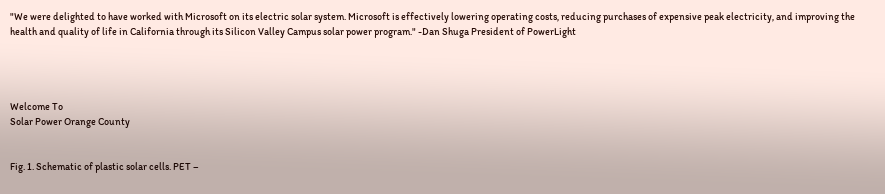"We were delighted to have worked with Microsoft on its electric solar system. Microsoft is effectively lowering operating costs, reducing purchases of expensive peak electricity, and improving the health and quality of life in California through its Silicon Valley Campus solar power program." -Dan Shuga President of PowerLight




Welcome To
Solar Power Orange County


Fig. 1. Schematic of plastic solar cells. PET –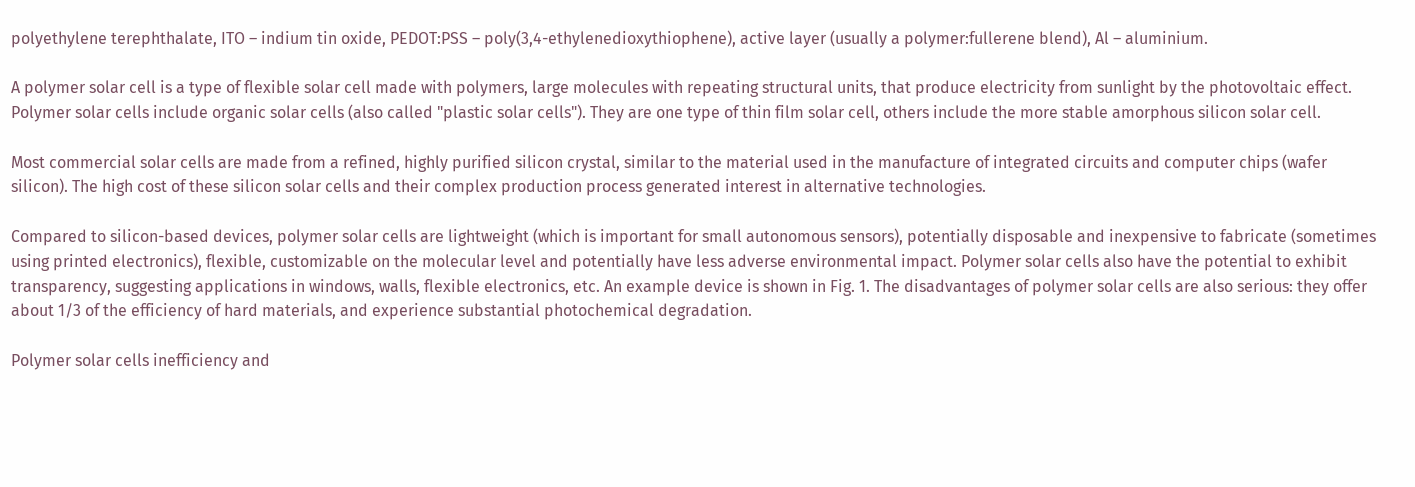polyethylene terephthalate, ITO – indium tin oxide, PEDOT:PSS – poly(3,4-ethylenedioxythiophene), active layer (usually a polymer:fullerene blend), Al – aluminium.

A polymer solar cell is a type of flexible solar cell made with polymers, large molecules with repeating structural units, that produce electricity from sunlight by the photovoltaic effect. Polymer solar cells include organic solar cells (also called "plastic solar cells"). They are one type of thin film solar cell, others include the more stable amorphous silicon solar cell.

Most commercial solar cells are made from a refined, highly purified silicon crystal, similar to the material used in the manufacture of integrated circuits and computer chips (wafer silicon). The high cost of these silicon solar cells and their complex production process generated interest in alternative technologies.

Compared to silicon-based devices, polymer solar cells are lightweight (which is important for small autonomous sensors), potentially disposable and inexpensive to fabricate (sometimes using printed electronics), flexible, customizable on the molecular level and potentially have less adverse environmental impact. Polymer solar cells also have the potential to exhibit transparency, suggesting applications in windows, walls, flexible electronics, etc. An example device is shown in Fig. 1. The disadvantages of polymer solar cells are also serious: they offer about 1/3 of the efficiency of hard materials, and experience substantial photochemical degradation.

Polymer solar cells inefficiency and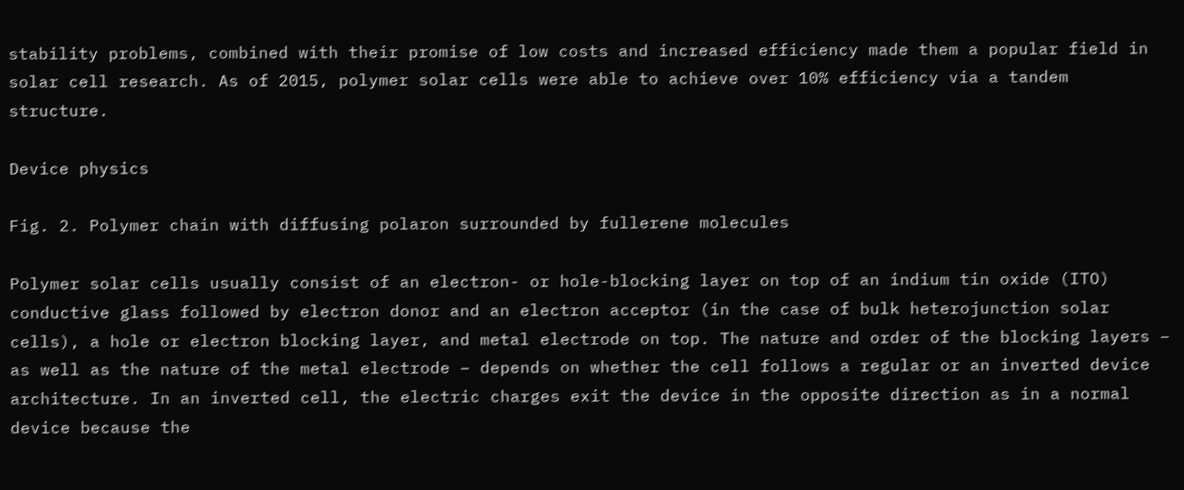stability problems, combined with their promise of low costs and increased efficiency made them a popular field in solar cell research. As of 2015, polymer solar cells were able to achieve over 10% efficiency via a tandem structure.

Device physics

Fig. 2. Polymer chain with diffusing polaron surrounded by fullerene molecules

Polymer solar cells usually consist of an electron- or hole-blocking layer on top of an indium tin oxide (ITO) conductive glass followed by electron donor and an electron acceptor (in the case of bulk heterojunction solar cells), a hole or electron blocking layer, and metal electrode on top. The nature and order of the blocking layers – as well as the nature of the metal electrode – depends on whether the cell follows a regular or an inverted device architecture. In an inverted cell, the electric charges exit the device in the opposite direction as in a normal device because the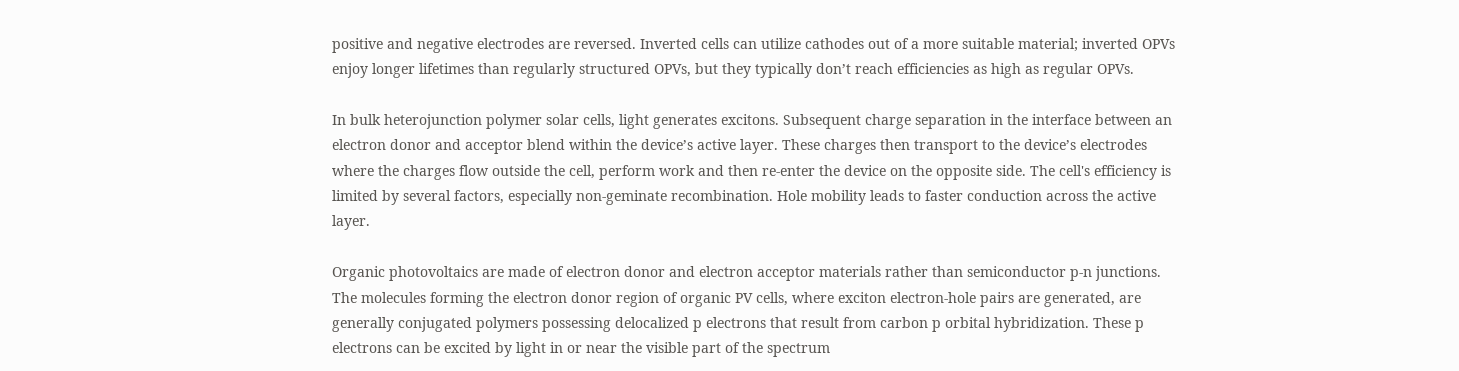positive and negative electrodes are reversed. Inverted cells can utilize cathodes out of a more suitable material; inverted OPVs enjoy longer lifetimes than regularly structured OPVs, but they typically don’t reach efficiencies as high as regular OPVs.

In bulk heterojunction polymer solar cells, light generates excitons. Subsequent charge separation in the interface between an electron donor and acceptor blend within the device’s active layer. These charges then transport to the device’s electrodes where the charges flow outside the cell, perform work and then re-enter the device on the opposite side. The cell's efficiency is limited by several factors, especially non-geminate recombination. Hole mobility leads to faster conduction across the active layer.

Organic photovoltaics are made of electron donor and electron acceptor materials rather than semiconductor p-n junctions. The molecules forming the electron donor region of organic PV cells, where exciton electron-hole pairs are generated, are generally conjugated polymers possessing delocalized p electrons that result from carbon p orbital hybridization. These p electrons can be excited by light in or near the visible part of the spectrum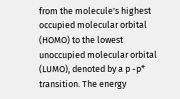from the molecule's highest occupied molecular orbital (HOMO) to the lowest unoccupied molecular orbital (LUMO), denoted by a p -p* transition. The energy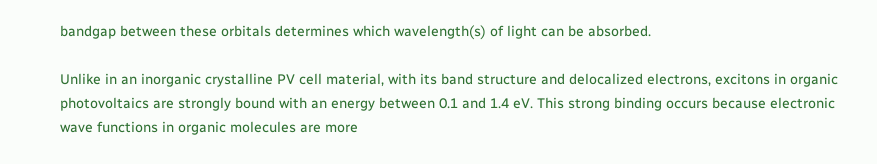bandgap between these orbitals determines which wavelength(s) of light can be absorbed.

Unlike in an inorganic crystalline PV cell material, with its band structure and delocalized electrons, excitons in organic photovoltaics are strongly bound with an energy between 0.1 and 1.4 eV. This strong binding occurs because electronic wave functions in organic molecules are more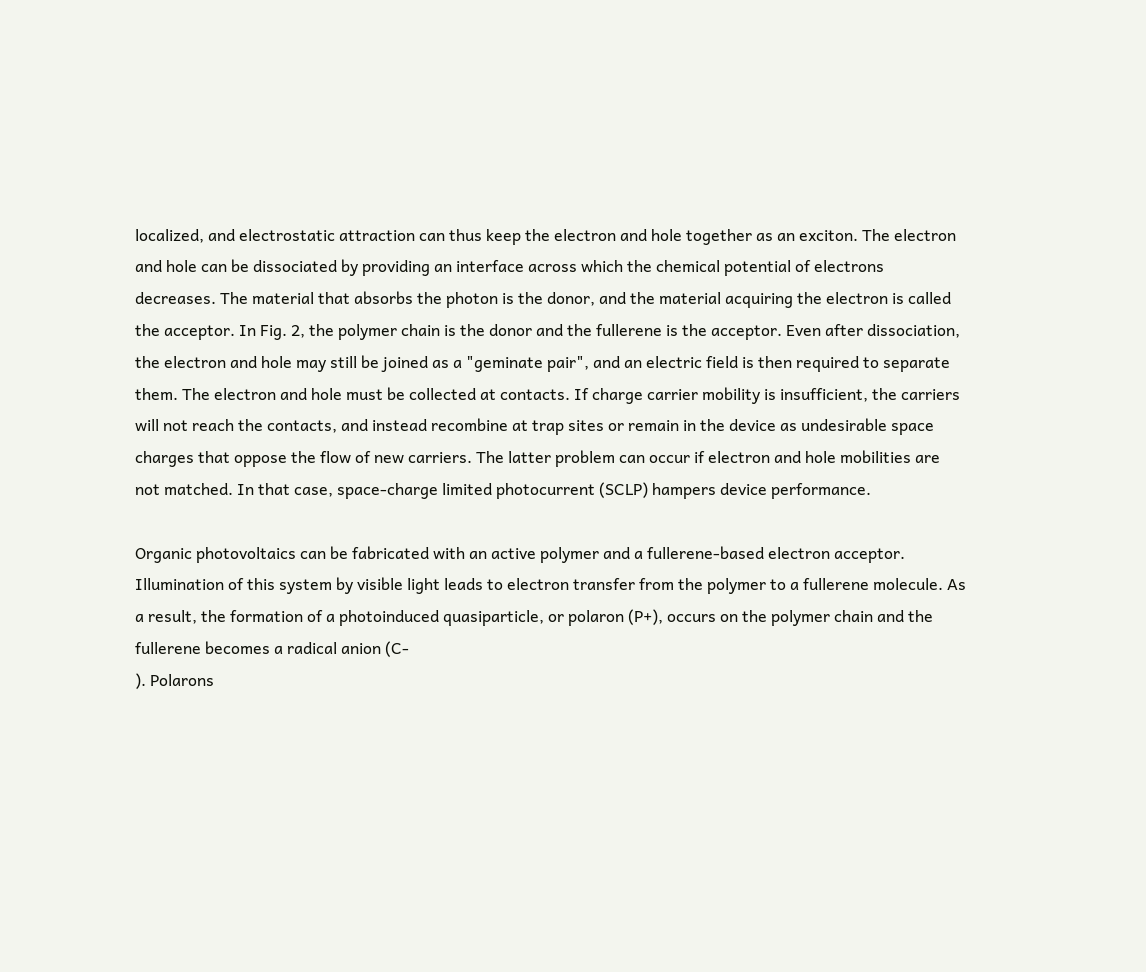localized, and electrostatic attraction can thus keep the electron and hole together as an exciton. The electron and hole can be dissociated by providing an interface across which the chemical potential of electrons decreases. The material that absorbs the photon is the donor, and the material acquiring the electron is called the acceptor. In Fig. 2, the polymer chain is the donor and the fullerene is the acceptor. Even after dissociation, the electron and hole may still be joined as a "geminate pair", and an electric field is then required to separate them. The electron and hole must be collected at contacts. If charge carrier mobility is insufficient, the carriers will not reach the contacts, and instead recombine at trap sites or remain in the device as undesirable space charges that oppose the flow of new carriers. The latter problem can occur if electron and hole mobilities are not matched. In that case, space-charge limited photocurrent (SCLP) hampers device performance.

Organic photovoltaics can be fabricated with an active polymer and a fullerene-based electron acceptor. Illumination of this system by visible light leads to electron transfer from the polymer to a fullerene molecule. As a result, the formation of a photoinduced quasiparticle, or polaron (P+), occurs on the polymer chain and the fullerene becomes a radical anion (C-
). Polarons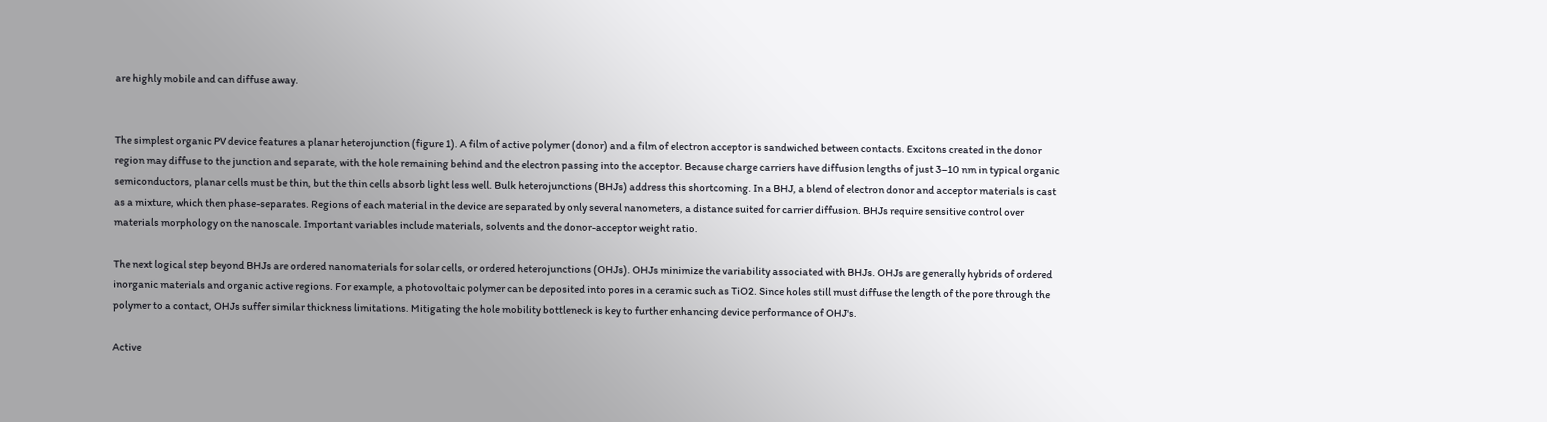are highly mobile and can diffuse away.


The simplest organic PV device features a planar heterojunction (figure 1). A film of active polymer (donor) and a film of electron acceptor is sandwiched between contacts. Excitons created in the donor region may diffuse to the junction and separate, with the hole remaining behind and the electron passing into the acceptor. Because charge carriers have diffusion lengths of just 3–10 nm in typical organic semiconductors, planar cells must be thin, but the thin cells absorb light less well. Bulk heterojunctions (BHJs) address this shortcoming. In a BHJ, a blend of electron donor and acceptor materials is cast as a mixture, which then phase-separates. Regions of each material in the device are separated by only several nanometers, a distance suited for carrier diffusion. BHJs require sensitive control over materials morphology on the nanoscale. Important variables include materials, solvents and the donor-acceptor weight ratio.

The next logical step beyond BHJs are ordered nanomaterials for solar cells, or ordered heterojunctions (OHJs). OHJs minimize the variability associated with BHJs. OHJs are generally hybrids of ordered inorganic materials and organic active regions. For example, a photovoltaic polymer can be deposited into pores in a ceramic such as TiO2. Since holes still must diffuse the length of the pore through the polymer to a contact, OHJs suffer similar thickness limitations. Mitigating the hole mobility bottleneck is key to further enhancing device performance of OHJ's.

Active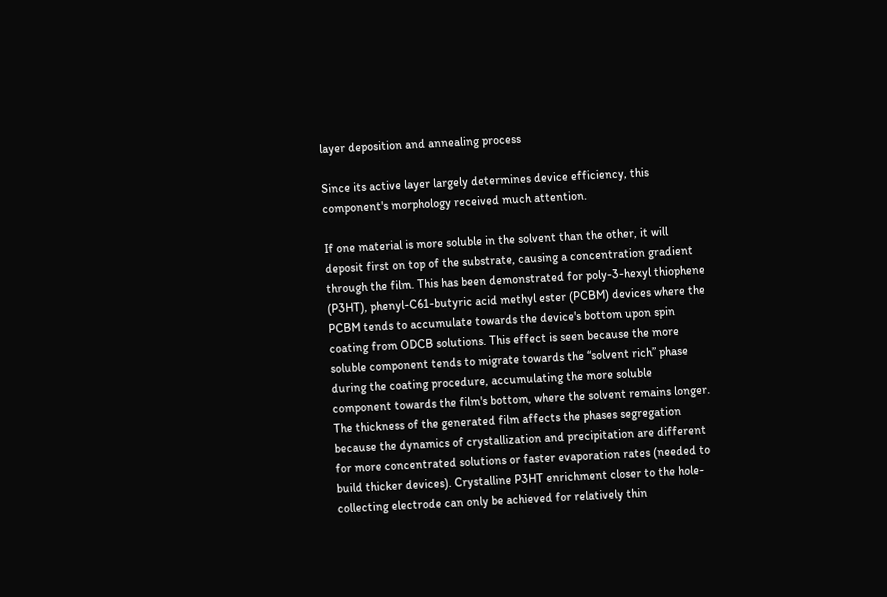layer deposition and annealing process

Since its active layer largely determines device efficiency, this component's morphology received much attention.

If one material is more soluble in the solvent than the other, it will deposit first on top of the substrate, causing a concentration gradient through the film. This has been demonstrated for poly-3-hexyl thiophene (P3HT), phenyl-C61-butyric acid methyl ester (PCBM) devices where the PCBM tends to accumulate towards the device's bottom upon spin coating from ODCB solutions. This effect is seen because the more soluble component tends to migrate towards the “solvent rich” phase during the coating procedure, accumulating the more soluble component towards the film's bottom, where the solvent remains longer. The thickness of the generated film affects the phases segregation because the dynamics of crystallization and precipitation are different for more concentrated solutions or faster evaporation rates (needed to build thicker devices). Crystalline P3HT enrichment closer to the hole-collecting electrode can only be achieved for relatively thin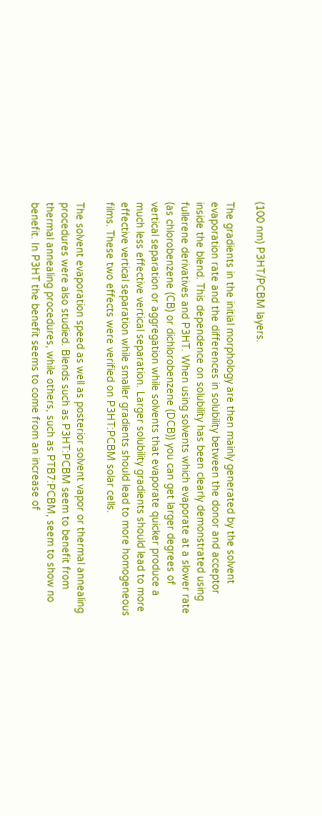(100 nm) P3HT/PCBM layers.

The gradients in the initial morphology are then mainly generated by the solvent evaporation rate and the differences in solubility between the donor and acceptor inside the blend. This dependence on solubility has been clearly demonstrated using fullerene derivatives and P3HT. When using solvents which evaporate at a slower rate (as chlorobenzene (CB) or dichlorobenzene (DCB)) you can get larger degrees of vertical separation or aggregation while solvents that evaporate quicker produce a much less effective vertical separation. Larger solubility gradients should lead to more effective vertical separation while smaller gradients should lead to more homogeneous films. These two effects were verified on P3HT:PCBM solar cells.

The solvent evaporation speed as well as posterior solvent vapor or thermal annealing procedures were also studied. Blends such as P3HT:PCBM seem to benefit from thermal annealing procedures, while others, such as PTB7:PCBM, seem to show no benefit. In P3HT the benefit seems to come from an increase of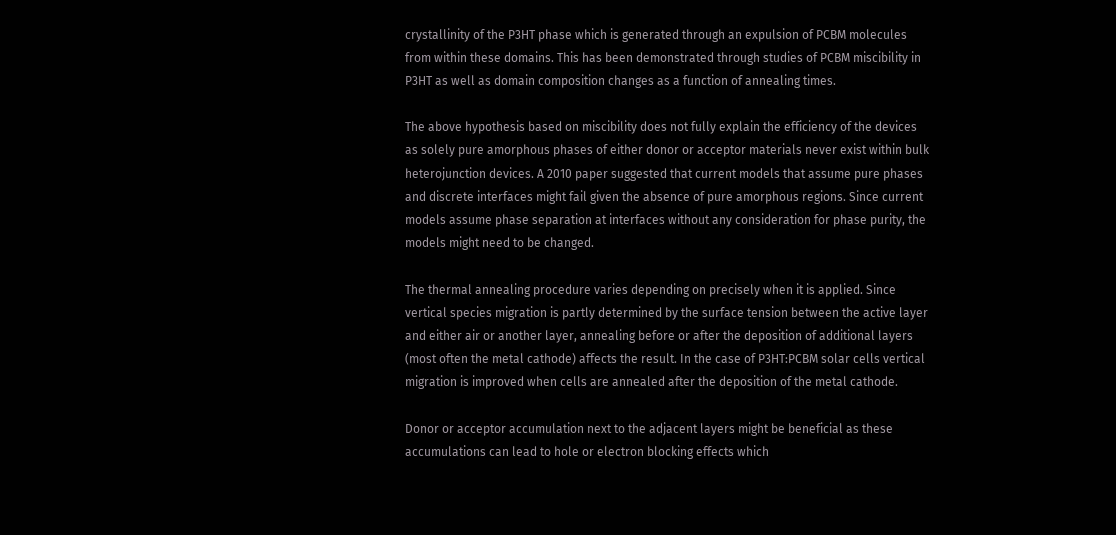crystallinity of the P3HT phase which is generated through an expulsion of PCBM molecules from within these domains. This has been demonstrated through studies of PCBM miscibility in P3HT as well as domain composition changes as a function of annealing times.

The above hypothesis based on miscibility does not fully explain the efficiency of the devices as solely pure amorphous phases of either donor or acceptor materials never exist within bulk heterojunction devices. A 2010 paper suggested that current models that assume pure phases and discrete interfaces might fail given the absence of pure amorphous regions. Since current models assume phase separation at interfaces without any consideration for phase purity, the models might need to be changed.

The thermal annealing procedure varies depending on precisely when it is applied. Since vertical species migration is partly determined by the surface tension between the active layer and either air or another layer, annealing before or after the deposition of additional layers (most often the metal cathode) affects the result. In the case of P3HT:PCBM solar cells vertical migration is improved when cells are annealed after the deposition of the metal cathode.

Donor or acceptor accumulation next to the adjacent layers might be beneficial as these accumulations can lead to hole or electron blocking effects which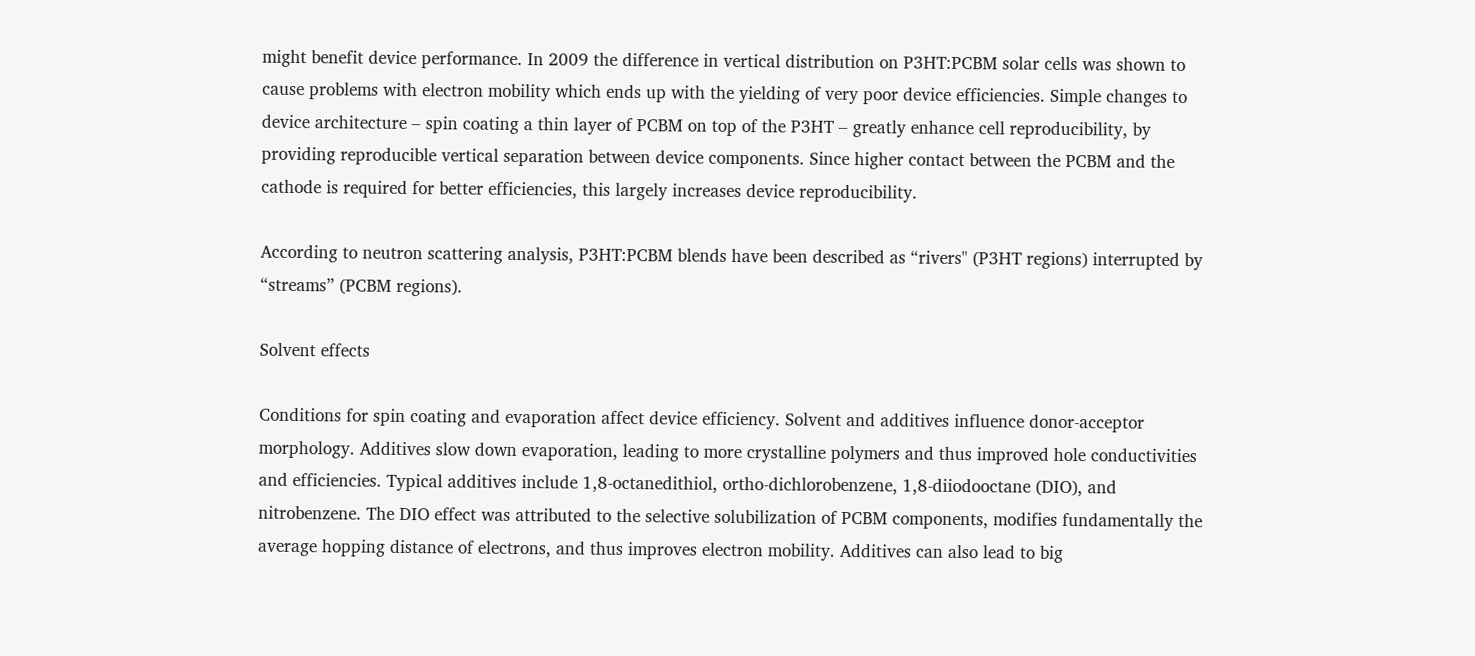might benefit device performance. In 2009 the difference in vertical distribution on P3HT:PCBM solar cells was shown to cause problems with electron mobility which ends up with the yielding of very poor device efficiencies. Simple changes to device architecture – spin coating a thin layer of PCBM on top of the P3HT – greatly enhance cell reproducibility, by providing reproducible vertical separation between device components. Since higher contact between the PCBM and the cathode is required for better efficiencies, this largely increases device reproducibility.

According to neutron scattering analysis, P3HT:PCBM blends have been described as “rivers" (P3HT regions) interrupted by “streams” (PCBM regions).

Solvent effects

Conditions for spin coating and evaporation affect device efficiency. Solvent and additives influence donor-acceptor morphology. Additives slow down evaporation, leading to more crystalline polymers and thus improved hole conductivities and efficiencies. Typical additives include 1,8-octanedithiol, ortho-dichlorobenzene, 1,8-diiodooctane (DIO), and nitrobenzene. The DIO effect was attributed to the selective solubilization of PCBM components, modifies fundamentally the average hopping distance of electrons, and thus improves electron mobility. Additives can also lead to big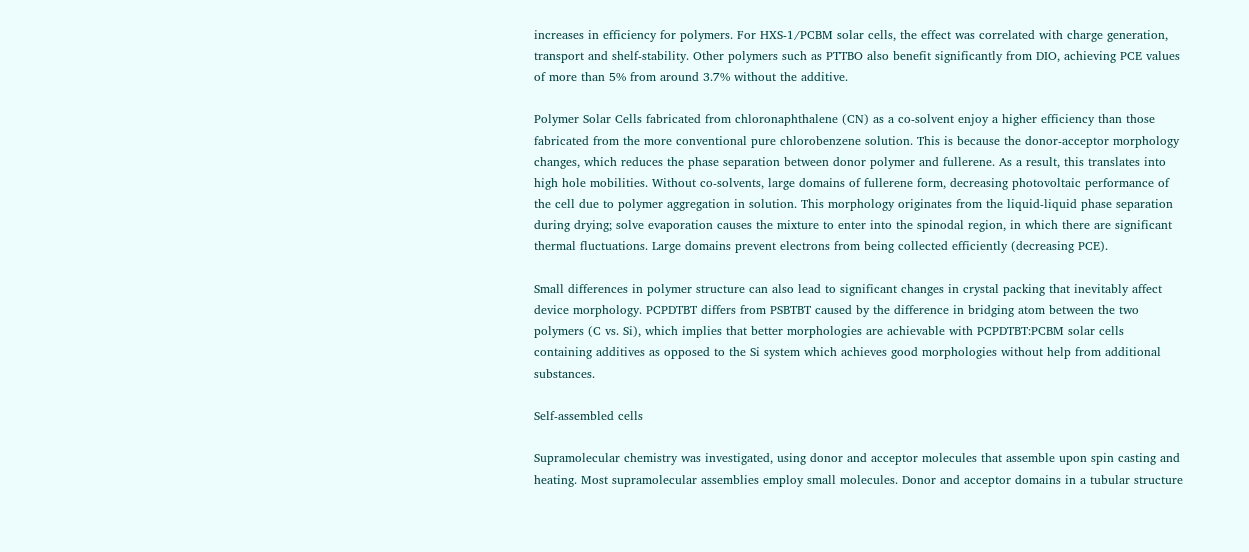increases in efficiency for polymers. For HXS-1/PCBM solar cells, the effect was correlated with charge generation, transport and shelf-stability. Other polymers such as PTTBO also benefit significantly from DIO, achieving PCE values of more than 5% from around 3.7% without the additive.

Polymer Solar Cells fabricated from chloronaphthalene (CN) as a co-solvent enjoy a higher efficiency than those fabricated from the more conventional pure chlorobenzene solution. This is because the donor-acceptor morphology changes, which reduces the phase separation between donor polymer and fullerene. As a result, this translates into high hole mobilities. Without co-solvents, large domains of fullerene form, decreasing photovoltaic performance of the cell due to polymer aggregation in solution. This morphology originates from the liquid-liquid phase separation during drying; solve evaporation causes the mixture to enter into the spinodal region, in which there are significant thermal fluctuations. Large domains prevent electrons from being collected efficiently (decreasing PCE).

Small differences in polymer structure can also lead to significant changes in crystal packing that inevitably affect device morphology. PCPDTBT differs from PSBTBT caused by the difference in bridging atom between the two polymers (C vs. Si), which implies that better morphologies are achievable with PCPDTBT:PCBM solar cells containing additives as opposed to the Si system which achieves good morphologies without help from additional substances.

Self-assembled cells

Supramolecular chemistry was investigated, using donor and acceptor molecules that assemble upon spin casting and heating. Most supramolecular assemblies employ small molecules. Donor and acceptor domains in a tubular structure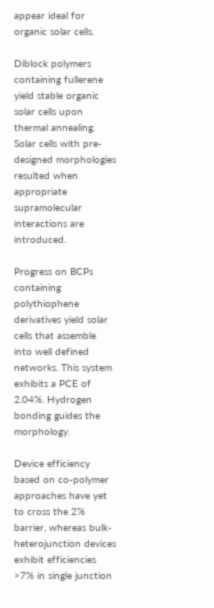appear ideal for organic solar cells.

Diblock polymers containing fullerene yield stable organic solar cells upon thermal annealing. Solar cells with pre-designed morphologies resulted when appropriate supramolecular interactions are introduced.

Progress on BCPs containing polythiophene derivatives yield solar cells that assemble into well defined networks. This system exhibits a PCE of 2.04%. Hydrogen bonding guides the morphology.

Device efficiency based on co-polymer approaches have yet to cross the 2% barrier, whereas bulk-heterojunction devices exhibit efficiencies >7% in single junction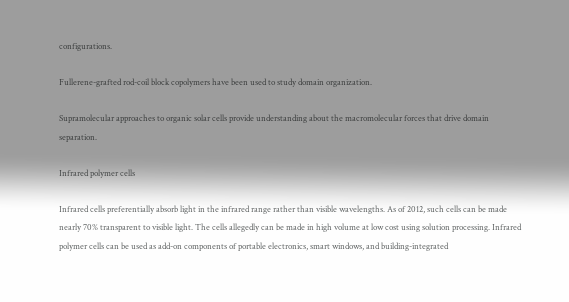configurations.

Fullerene-grafted rod-coil block copolymers have been used to study domain organization.

Supramolecular approaches to organic solar cells provide understanding about the macromolecular forces that drive domain separation.

Infrared polymer cells

Infrared cells preferentially absorb light in the infrared range rather than visible wavelengths. As of 2012, such cells can be made nearly 70% transparent to visible light. The cells allegedly can be made in high volume at low cost using solution processing. Infrared polymer cells can be used as add-on components of portable electronics, smart windows, and building-integrated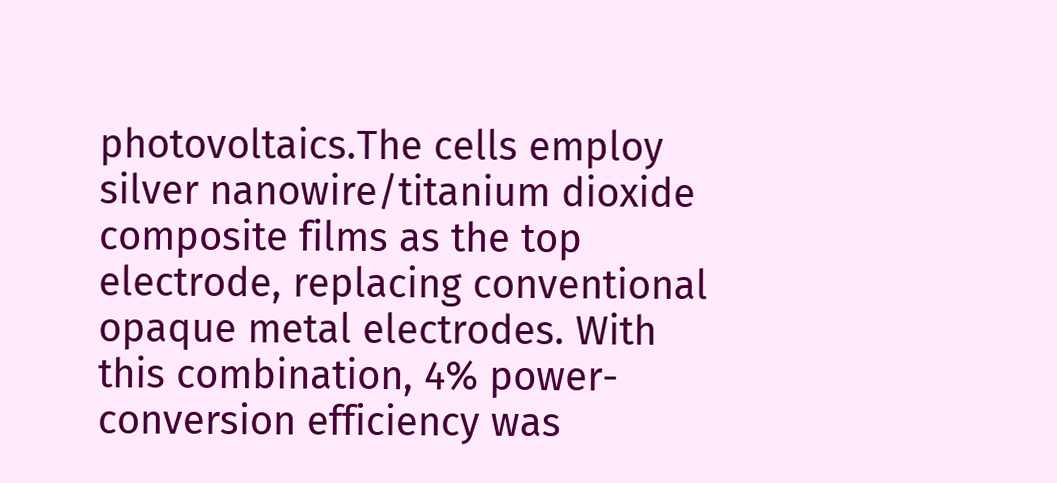photovoltaics.The cells employ silver nanowire/titanium dioxide composite films as the top electrode, replacing conventional opaque metal electrodes. With this combination, 4% power-conversion efficiency was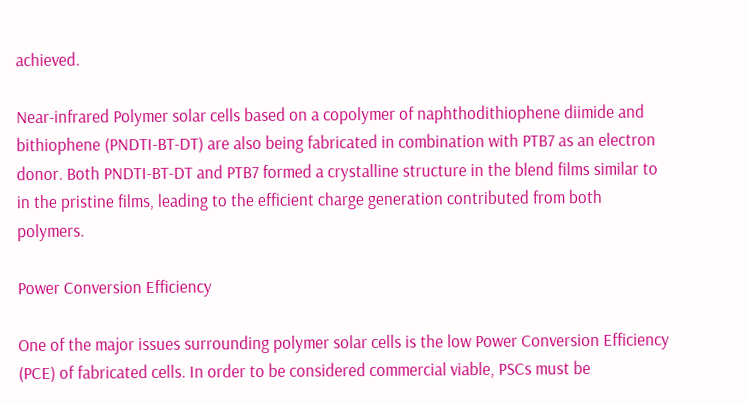achieved.

Near-infrared Polymer solar cells based on a copolymer of naphthodithiophene diimide and bithiophene (PNDTI-BT-DT) are also being fabricated in combination with PTB7 as an electron donor. Both PNDTI-BT-DT and PTB7 formed a crystalline structure in the blend films similar to in the pristine films, leading to the efficient charge generation contributed from both polymers.

Power Conversion Efficiency

One of the major issues surrounding polymer solar cells is the low Power Conversion Efficiency (PCE) of fabricated cells. In order to be considered commercial viable, PSCs must be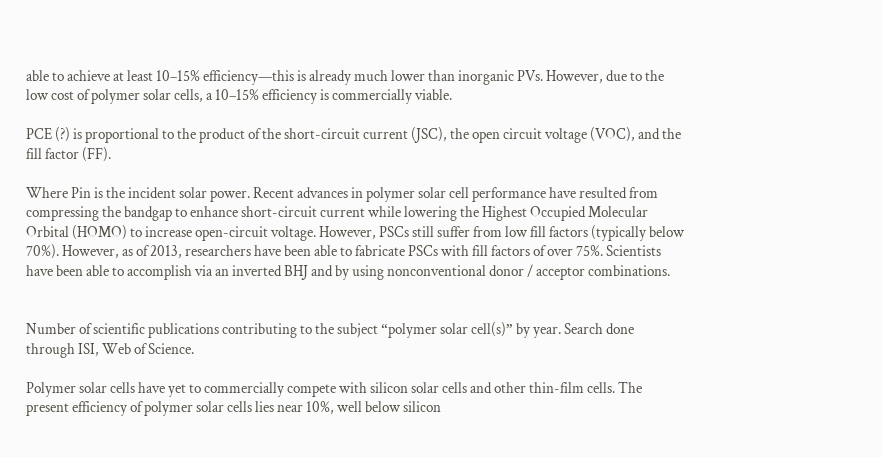able to achieve at least 10–15% efficiency—this is already much lower than inorganic PVs. However, due to the low cost of polymer solar cells, a 10–15% efficiency is commercially viable.

PCE (?) is proportional to the product of the short-circuit current (JSC), the open circuit voltage (VOC), and the fill factor (FF).

Where Pin is the incident solar power. Recent advances in polymer solar cell performance have resulted from compressing the bandgap to enhance short-circuit current while lowering the Highest Occupied Molecular Orbital (HOMO) to increase open-circuit voltage. However, PSCs still suffer from low fill factors (typically below 70%). However, as of 2013, researchers have been able to fabricate PSCs with fill factors of over 75%. Scientists have been able to accomplish via an inverted BHJ and by using nonconventional donor / acceptor combinations.


Number of scientific publications contributing to the subject “polymer solar cell(s)” by year. Search done through ISI, Web of Science.

Polymer solar cells have yet to commercially compete with silicon solar cells and other thin-film cells. The present efficiency of polymer solar cells lies near 10%, well below silicon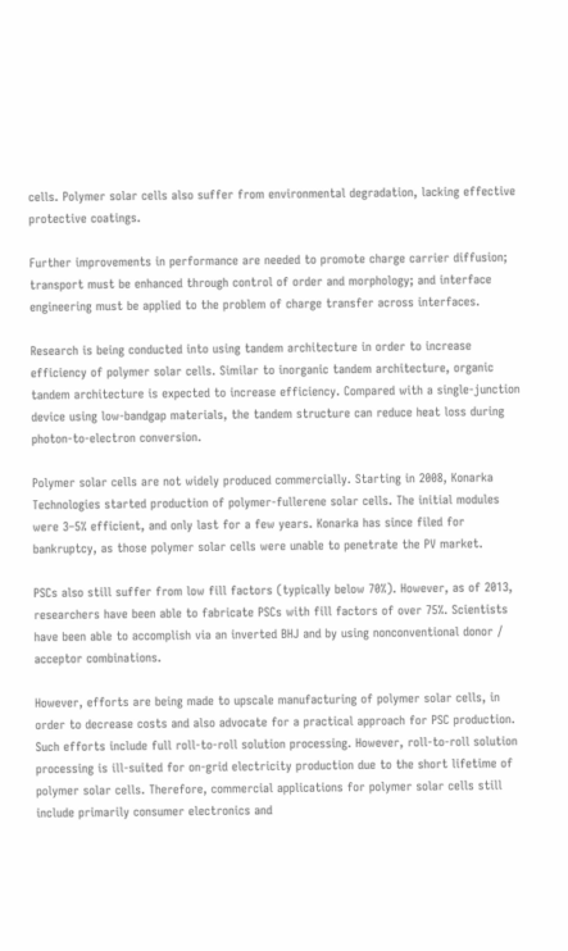cells. Polymer solar cells also suffer from environmental degradation, lacking effective protective coatings.

Further improvements in performance are needed to promote charge carrier diffusion; transport must be enhanced through control of order and morphology; and interface engineering must be applied to the problem of charge transfer across interfaces.

Research is being conducted into using tandem architecture in order to increase efficiency of polymer solar cells. Similar to inorganic tandem architecture, organic tandem architecture is expected to increase efficiency. Compared with a single-junction device using low-bandgap materials, the tandem structure can reduce heat loss during photon-to-electron conversion.

Polymer solar cells are not widely produced commercially. Starting in 2008, Konarka Technologies started production of polymer-fullerene solar cells. The initial modules were 3–5% efficient, and only last for a few years. Konarka has since filed for bankruptcy, as those polymer solar cells were unable to penetrate the PV market.

PSCs also still suffer from low fill factors (typically below 70%). However, as of 2013, researchers have been able to fabricate PSCs with fill factors of over 75%. Scientists have been able to accomplish via an inverted BHJ and by using nonconventional donor / acceptor combinations.

However, efforts are being made to upscale manufacturing of polymer solar cells, in order to decrease costs and also advocate for a practical approach for PSC production. Such efforts include full roll-to-roll solution processing. However, roll-to-roll solution processing is ill-suited for on-grid electricity production due to the short lifetime of polymer solar cells. Therefore, commercial applications for polymer solar cells still include primarily consumer electronics and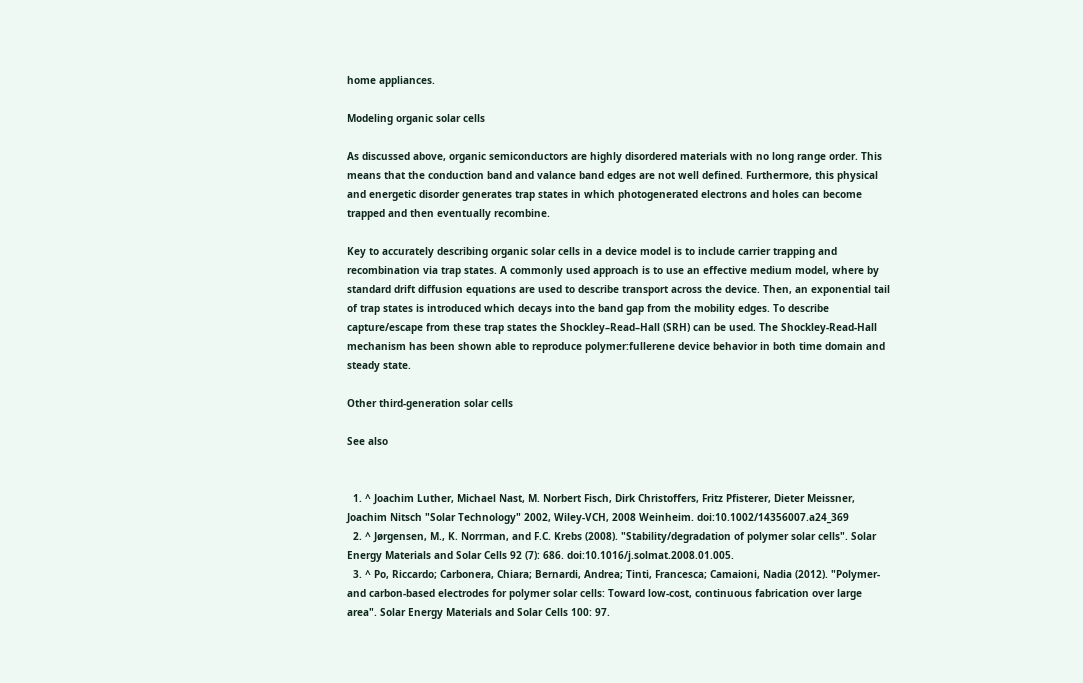home appliances.

Modeling organic solar cells

As discussed above, organic semiconductors are highly disordered materials with no long range order. This means that the conduction band and valance band edges are not well defined. Furthermore, this physical and energetic disorder generates trap states in which photogenerated electrons and holes can become trapped and then eventually recombine.

Key to accurately describing organic solar cells in a device model is to include carrier trapping and recombination via trap states. A commonly used approach is to use an effective medium model, where by standard drift diffusion equations are used to describe transport across the device. Then, an exponential tail of trap states is introduced which decays into the band gap from the mobility edges. To describe capture/escape from these trap states the Shockley–Read–Hall (SRH) can be used. The Shockley-Read-Hall mechanism has been shown able to reproduce polymer:fullerene device behavior in both time domain and steady state.

Other third-generation solar cells

See also


  1. ^ Joachim Luther, Michael Nast, M. Norbert Fisch, Dirk Christoffers, Fritz Pfisterer, Dieter Meissner, Joachim Nitsch "Solar Technology" 2002, Wiley-VCH, 2008 Weinheim. doi:10.1002/14356007.a24_369
  2. ^ Jørgensen, M., K. Norrman, and F.C. Krebs (2008). "Stability/degradation of polymer solar cells". Solar Energy Materials and Solar Cells 92 (7): 686. doi:10.1016/j.solmat.2008.01.005.
  3. ^ Po, Riccardo; Carbonera, Chiara; Bernardi, Andrea; Tinti, Francesca; Camaioni, Nadia (2012). "Polymer- and carbon-based electrodes for polymer solar cells: Toward low-cost, continuous fabrication over large area". Solar Energy Materials and Solar Cells 100: 97.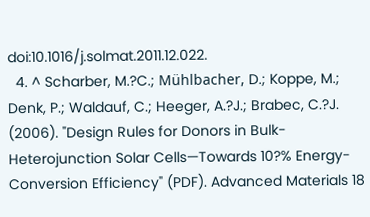doi:10.1016/j.solmat.2011.12.022.
  4. ^ Scharber, M.?C.; Mühlbacher, D.; Koppe, M.; Denk, P.; Waldauf, C.; Heeger, A.?J.; Brabec, C.?J. (2006). "Design Rules for Donors in Bulk-Heterojunction Solar Cells—Towards 10?% Energy-Conversion Efficiency" (PDF). Advanced Materials 18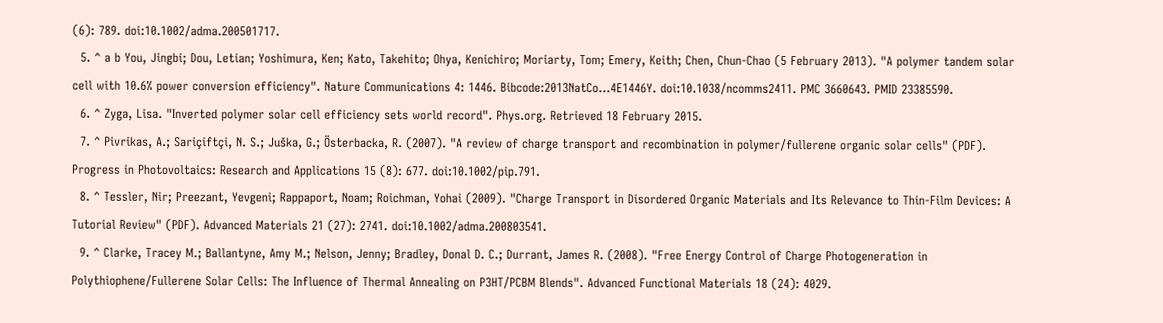(6): 789. doi:10.1002/adma.200501717.
  5. ^ a b You, Jingbi; Dou, Letian; Yoshimura, Ken; Kato, Takehito; Ohya, Kenichiro; Moriarty, Tom; Emery, Keith; Chen, Chun-Chao (5 February 2013). "A polymer tandem solar cell with 10.6% power conversion efficiency". Nature Communications 4: 1446. Bibcode:2013NatCo...4E1446Y. doi:10.1038/ncomms2411. PMC 3660643. PMID 23385590.
  6. ^ Zyga, Lisa. "Inverted polymer solar cell efficiency sets world record". Phys.org. Retrieved 18 February 2015.
  7. ^ Pivrikas, A.; Sariçiftçi, N. S.; Juška, G.; Österbacka, R. (2007). "A review of charge transport and recombination in polymer/fullerene organic solar cells" (PDF). Progress in Photovoltaics: Research and Applications 15 (8): 677. doi:10.1002/pip.791.
  8. ^ Tessler, Nir; Preezant, Yevgeni; Rappaport, Noam; Roichman, Yohai (2009). "Charge Transport in Disordered Organic Materials and Its Relevance to Thin-Film Devices: A Tutorial Review" (PDF). Advanced Materials 21 (27): 2741. doi:10.1002/adma.200803541.
  9. ^ Clarke, Tracey M.; Ballantyne, Amy M.; Nelson, Jenny; Bradley, Donal D. C.; Durrant, James R. (2008). "Free Energy Control of Charge Photogeneration in Polythiophene/Fullerene Solar Cells: The Influence of Thermal Annealing on P3HT/PCBM Blends". Advanced Functional Materials 18 (24): 4029.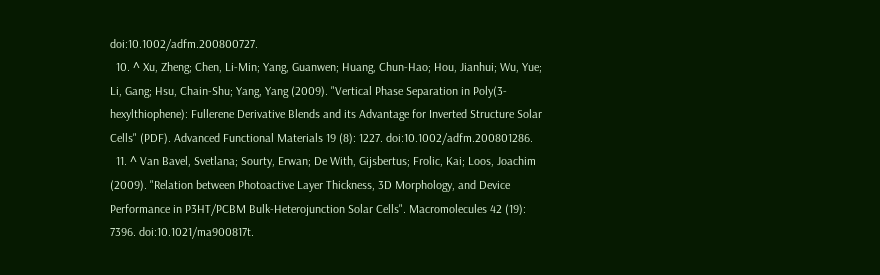doi:10.1002/adfm.200800727.
  10. ^ Xu, Zheng; Chen, Li-Min; Yang, Guanwen; Huang, Chun-Hao; Hou, Jianhui; Wu, Yue; Li, Gang; Hsu, Chain-Shu; Yang, Yang (2009). "Vertical Phase Separation in Poly(3-hexylthiophene): Fullerene Derivative Blends and its Advantage for Inverted Structure Solar Cells" (PDF). Advanced Functional Materials 19 (8): 1227. doi:10.1002/adfm.200801286.
  11. ^ Van Bavel, Svetlana; Sourty, Erwan; De With, Gijsbertus; Frolic, Kai; Loos, Joachim (2009). "Relation between Photoactive Layer Thickness, 3D Morphology, and Device Performance in P3HT/PCBM Bulk-Heterojunction Solar Cells". Macromolecules 42 (19): 7396. doi:10.1021/ma900817t.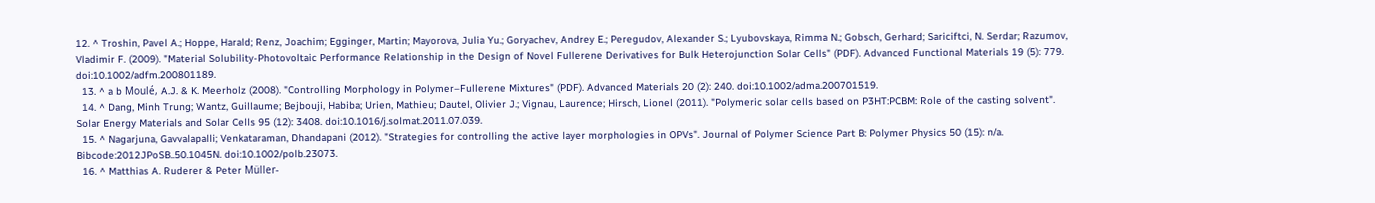12. ^ Troshin, Pavel A.; Hoppe, Harald; Renz, Joachim; Egginger, Martin; Mayorova, Julia Yu.; Goryachev, Andrey E.; Peregudov, Alexander S.; Lyubovskaya, Rimma N.; Gobsch, Gerhard; Sariciftci, N. Serdar; Razumov, Vladimir F. (2009). "Material Solubility-Photovoltaic Performance Relationship in the Design of Novel Fullerene Derivatives for Bulk Heterojunction Solar Cells" (PDF). Advanced Functional Materials 19 (5): 779. doi:10.1002/adfm.200801189.
  13. ^ a b Moulé, A.J. & K. Meerholz (2008). "Controlling Morphology in Polymer–Fullerene Mixtures" (PDF). Advanced Materials 20 (2): 240. doi:10.1002/adma.200701519.
  14. ^ Dang, Minh Trung; Wantz, Guillaume; Bejbouji, Habiba; Urien, Mathieu; Dautel, Olivier J.; Vignau, Laurence; Hirsch, Lionel (2011). "Polymeric solar cells based on P3HT:PCBM: Role of the casting solvent". Solar Energy Materials and Solar Cells 95 (12): 3408. doi:10.1016/j.solmat.2011.07.039.
  15. ^ Nagarjuna, Gavvalapalli; Venkataraman, Dhandapani (2012). "Strategies for controlling the active layer morphologies in OPVs". Journal of Polymer Science Part B: Polymer Physics 50 (15): n/a. Bibcode:2012JPoSB..50.1045N. doi:10.1002/polb.23073.
  16. ^ Matthias A. Ruderer & Peter Müller-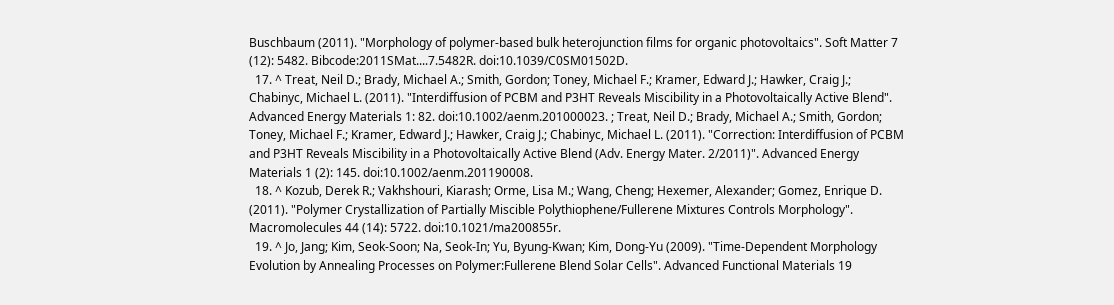Buschbaum (2011). "Morphology of polymer-based bulk heterojunction films for organic photovoltaics". Soft Matter 7 (12): 5482. Bibcode:2011SMat....7.5482R. doi:10.1039/C0SM01502D.
  17. ^ Treat, Neil D.; Brady, Michael A.; Smith, Gordon; Toney, Michael F.; Kramer, Edward J.; Hawker, Craig J.; Chabinyc, Michael L. (2011). "Interdiffusion of PCBM and P3HT Reveals Miscibility in a Photovoltaically Active Blend". Advanced Energy Materials 1: 82. doi:10.1002/aenm.201000023. ; Treat, Neil D.; Brady, Michael A.; Smith, Gordon; Toney, Michael F.; Kramer, Edward J.; Hawker, Craig J.; Chabinyc, Michael L. (2011). "Correction: Interdiffusion of PCBM and P3HT Reveals Miscibility in a Photovoltaically Active Blend (Adv. Energy Mater. 2/2011)". Advanced Energy Materials 1 (2): 145. doi:10.1002/aenm.201190008.
  18. ^ Kozub, Derek R.; Vakhshouri, Kiarash; Orme, Lisa M.; Wang, Cheng; Hexemer, Alexander; Gomez, Enrique D. (2011). "Polymer Crystallization of Partially Miscible Polythiophene/Fullerene Mixtures Controls Morphology". Macromolecules 44 (14): 5722. doi:10.1021/ma200855r.
  19. ^ Jo, Jang; Kim, Seok-Soon; Na, Seok-In; Yu, Byung-Kwan; Kim, Dong-Yu (2009). "Time-Dependent Morphology Evolution by Annealing Processes on Polymer:Fullerene Blend Solar Cells". Advanced Functional Materials 19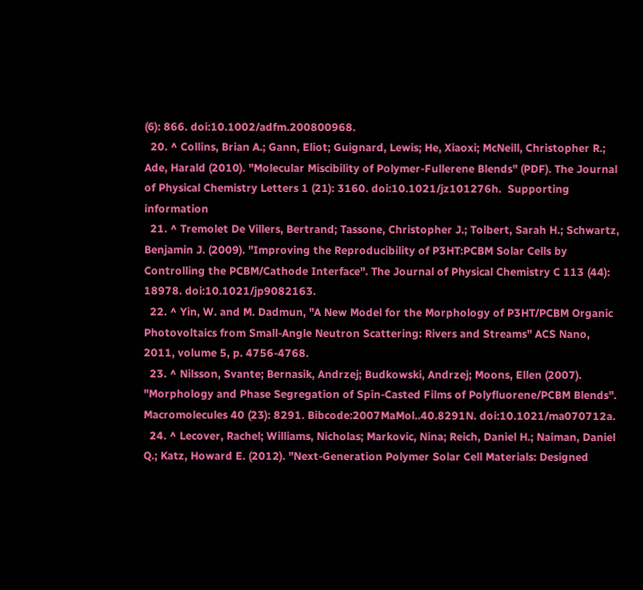(6): 866. doi:10.1002/adfm.200800968.
  20. ^ Collins, Brian A.; Gann, Eliot; Guignard, Lewis; He, Xiaoxi; McNeill, Christopher R.; Ade, Harald (2010). "Molecular Miscibility of Polymer-Fullerene Blends" (PDF). The Journal of Physical Chemistry Letters 1 (21): 3160. doi:10.1021/jz101276h.  Supporting information
  21. ^ Tremolet De Villers, Bertrand; Tassone, Christopher J.; Tolbert, Sarah H.; Schwartz, Benjamin J. (2009). "Improving the Reproducibility of P3HT:PCBM Solar Cells by Controlling the PCBM/Cathode Interface". The Journal of Physical Chemistry C 113 (44): 18978. doi:10.1021/jp9082163.
  22. ^ Yin, W. and M. Dadmun, "A New Model for the Morphology of P3HT/PCBM Organic Photovoltaics from Small-Angle Neutron Scattering: Rivers and Streams" ACS Nano, 2011, volume 5, p. 4756-4768.
  23. ^ Nilsson, Svante; Bernasik, Andrzej; Budkowski, Andrzej; Moons, Ellen (2007). "Morphology and Phase Segregation of Spin-Casted Films of Polyfluorene/PCBM Blends". Macromolecules 40 (23): 8291. Bibcode:2007MaMol..40.8291N. doi:10.1021/ma070712a.
  24. ^ Lecover, Rachel; Williams, Nicholas; Markovic, Nina; Reich, Daniel H.; Naiman, Daniel Q.; Katz, Howard E. (2012). "Next-Generation Polymer Solar Cell Materials: Designed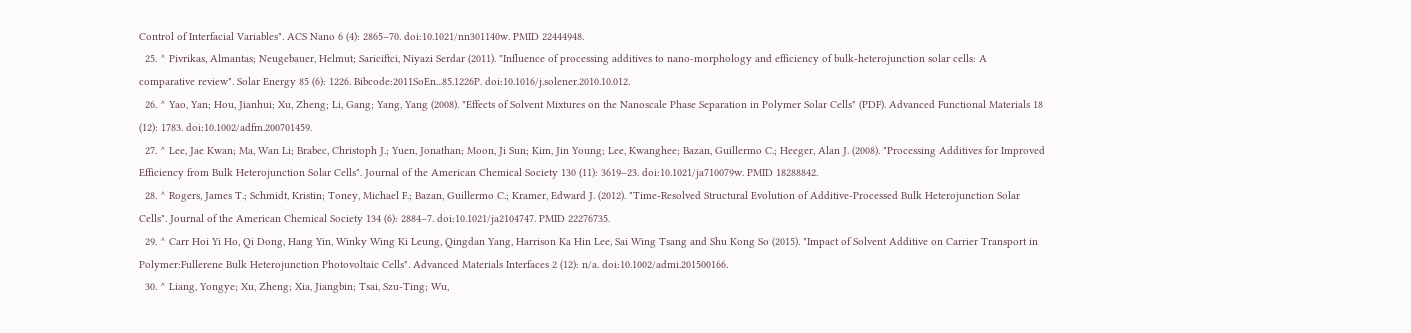Control of Interfacial Variables". ACS Nano 6 (4): 2865–70. doi:10.1021/nn301140w. PMID 22444948.
  25. ^ Pivrikas, Almantas; Neugebauer, Helmut; Sariciftci, Niyazi Serdar (2011). "Influence of processing additives to nano-morphology and efficiency of bulk-heterojunction solar cells: A comparative review". Solar Energy 85 (6): 1226. Bibcode:2011SoEn...85.1226P. doi:10.1016/j.solener.2010.10.012.
  26. ^ Yao, Yan; Hou, Jianhui; Xu, Zheng; Li, Gang; Yang, Yang (2008). "Effects of Solvent Mixtures on the Nanoscale Phase Separation in Polymer Solar Cells" (PDF). Advanced Functional Materials 18 (12): 1783. doi:10.1002/adfm.200701459.
  27. ^ Lee, Jae Kwan; Ma, Wan Li; Brabec, Christoph J.; Yuen, Jonathan; Moon, Ji Sun; Kim, Jin Young; Lee, Kwanghee; Bazan, Guillermo C.; Heeger, Alan J. (2008). "Processing Additives for Improved Efficiency from Bulk Heterojunction Solar Cells". Journal of the American Chemical Society 130 (11): 3619–23. doi:10.1021/ja710079w. PMID 18288842.
  28. ^ Rogers, James T.; Schmidt, Kristin; Toney, Michael F.; Bazan, Guillermo C.; Kramer, Edward J. (2012). "Time-Resolved Structural Evolution of Additive-Processed Bulk Heterojunction Solar Cells". Journal of the American Chemical Society 134 (6): 2884–7. doi:10.1021/ja2104747. PMID 22276735.
  29. ^ Carr Hoi Yi Ho, Qi Dong, Hang Yin, Winky Wing Ki Leung, Qingdan Yang, Harrison Ka Hin Lee, Sai Wing Tsang and Shu Kong So (2015). "Impact of Solvent Additive on Carrier Transport in Polymer:Fullerene Bulk Heterojunction Photovoltaic Cells". Advanced Materials Interfaces 2 (12): n/a. doi:10.1002/admi.201500166.
  30. ^ Liang, Yongye; Xu, Zheng; Xia, Jiangbin; Tsai, Szu-Ting; Wu,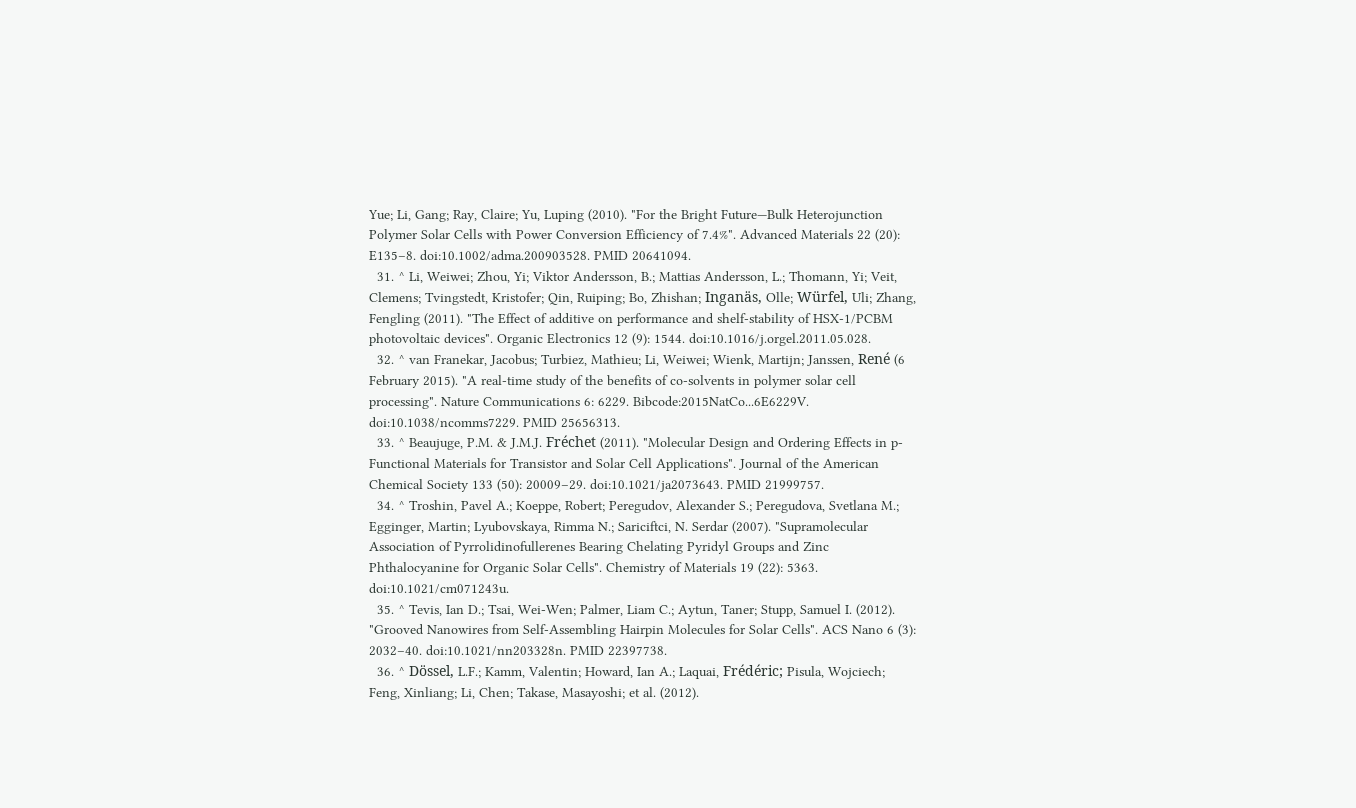Yue; Li, Gang; Ray, Claire; Yu, Luping (2010). "For the Bright Future—Bulk Heterojunction Polymer Solar Cells with Power Conversion Efficiency of 7.4%". Advanced Materials 22 (20): E135–8. doi:10.1002/adma.200903528. PMID 20641094.
  31. ^ Li, Weiwei; Zhou, Yi; Viktor Andersson, B.; Mattias Andersson, L.; Thomann, Yi; Veit, Clemens; Tvingstedt, Kristofer; Qin, Ruiping; Bo, Zhishan; Inganäs, Olle; Würfel, Uli; Zhang, Fengling (2011). "The Effect of additive on performance and shelf-stability of HSX-1/PCBM photovoltaic devices". Organic Electronics 12 (9): 1544. doi:10.1016/j.orgel.2011.05.028.
  32. ^ van Franekar, Jacobus; Turbiez, Mathieu; Li, Weiwei; Wienk, Martijn; Janssen, René (6 February 2015). "A real-time study of the benefits of co-solvents in polymer solar cell processing". Nature Communications 6: 6229. Bibcode:2015NatCo...6E6229V. doi:10.1038/ncomms7229. PMID 25656313.
  33. ^ Beaujuge, P.M. & J.M.J. Fréchet (2011). "Molecular Design and Ordering Effects in p-Functional Materials for Transistor and Solar Cell Applications". Journal of the American Chemical Society 133 (50): 20009–29. doi:10.1021/ja2073643. PMID 21999757.
  34. ^ Troshin, Pavel A.; Koeppe, Robert; Peregudov, Alexander S.; Peregudova, Svetlana M.; Egginger, Martin; Lyubovskaya, Rimma N.; Sariciftci, N. Serdar (2007). "Supramolecular Association of Pyrrolidinofullerenes Bearing Chelating Pyridyl Groups and Zinc Phthalocyanine for Organic Solar Cells". Chemistry of Materials 19 (22): 5363. doi:10.1021/cm071243u.
  35. ^ Tevis, Ian D.; Tsai, Wei-Wen; Palmer, Liam C.; Aytun, Taner; Stupp, Samuel I. (2012). "Grooved Nanowires from Self-Assembling Hairpin Molecules for Solar Cells". ACS Nano 6 (3): 2032–40. doi:10.1021/nn203328n. PMID 22397738.
  36. ^ Dössel, L.F.; Kamm, Valentin; Howard, Ian A.; Laquai, Frédéric; Pisula, Wojciech; Feng, Xinliang; Li, Chen; Takase, Masayoshi; et al. (2012).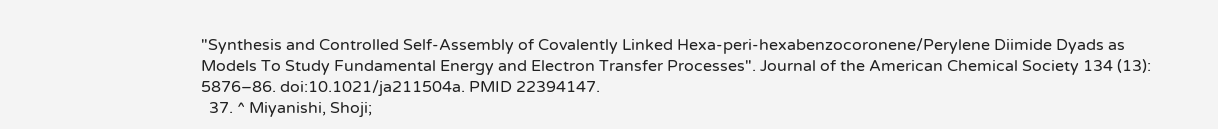"Synthesis and Controlled Self-Assembly of Covalently Linked Hexa-peri-hexabenzocoronene/Perylene Diimide Dyads as Models To Study Fundamental Energy and Electron Transfer Processes". Journal of the American Chemical Society 134 (13): 5876–86. doi:10.1021/ja211504a. PMID 22394147.
  37. ^ Miyanishi, Shoji;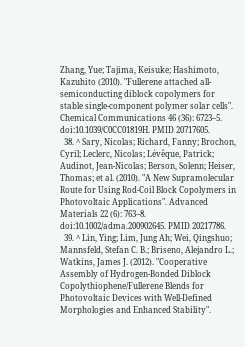Zhang, Yue; Tajima, Keisuke; Hashimoto, Kazuhito (2010). "Fullerene attached all-semiconducting diblock copolymers for stable single-component polymer solar cells". Chemical Communications 46 (36): 6723–5. doi:10.1039/C0CC01819H. PMID 20717605.
  38. ^ Sary, Nicolas; Richard, Fanny; Brochon, Cyril; Leclerc, Nicolas; Lévêque, Patrick; Audinot, Jean-Nicolas; Berson, Solenn; Heiser, Thomas; et al. (2010). "A New Supramolecular Route for Using Rod-Coil Block Copolymers in Photovoltaic Applications". Advanced Materials 22 (6): 763–8. doi:10.1002/adma.200902645. PMID 20217786.
  39. ^ Lin, Ying; Lim, Jung Ah; Wei, Qingshuo; Mannsfeld, Stefan C. B.; Briseno, Alejandro L.; Watkins, James J. (2012). "Cooperative Assembly of Hydrogen-Bonded Diblock Copolythiophene/Fullerene Blends for Photovoltaic Devices with Well-Defined Morphologies and Enhanced Stability".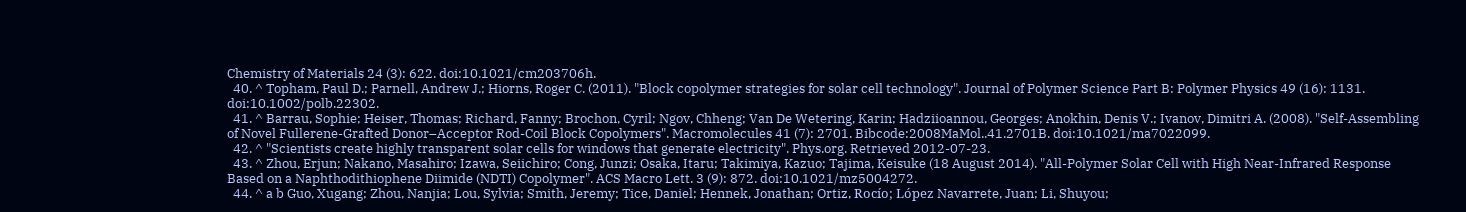Chemistry of Materials 24 (3): 622. doi:10.1021/cm203706h.
  40. ^ Topham, Paul D.; Parnell, Andrew J.; Hiorns, Roger C. (2011). "Block copolymer strategies for solar cell technology". Journal of Polymer Science Part B: Polymer Physics 49 (16): 1131. doi:10.1002/polb.22302.
  41. ^ Barrau, Sophie; Heiser, Thomas; Richard, Fanny; Brochon, Cyril; Ngov, Chheng; Van De Wetering, Karin; Hadziioannou, Georges; Anokhin, Denis V.; Ivanov, Dimitri A. (2008). "Self-Assembling of Novel Fullerene-Grafted Donor–Acceptor Rod-Coil Block Copolymers". Macromolecules 41 (7): 2701. Bibcode:2008MaMol..41.2701B. doi:10.1021/ma7022099.
  42. ^ "Scientists create highly transparent solar cells for windows that generate electricity". Phys.org. Retrieved 2012-07-23.
  43. ^ Zhou, Erjun; Nakano, Masahiro; Izawa, Seiichiro; Cong, Junzi; Osaka, Itaru; Takimiya, Kazuo; Tajima, Keisuke (18 August 2014). "All-Polymer Solar Cell with High Near-Infrared Response Based on a Naphthodithiophene Diimide (NDTI) Copolymer". ACS Macro Lett. 3 (9): 872. doi:10.1021/mz5004272.
  44. ^ a b Guo, Xugang; Zhou, Nanjia; Lou, Sylvia; Smith, Jeremy; Tice, Daniel; Hennek, Jonathan; Ortiz, Rocío; López Navarrete, Juan; Li, Shuyou;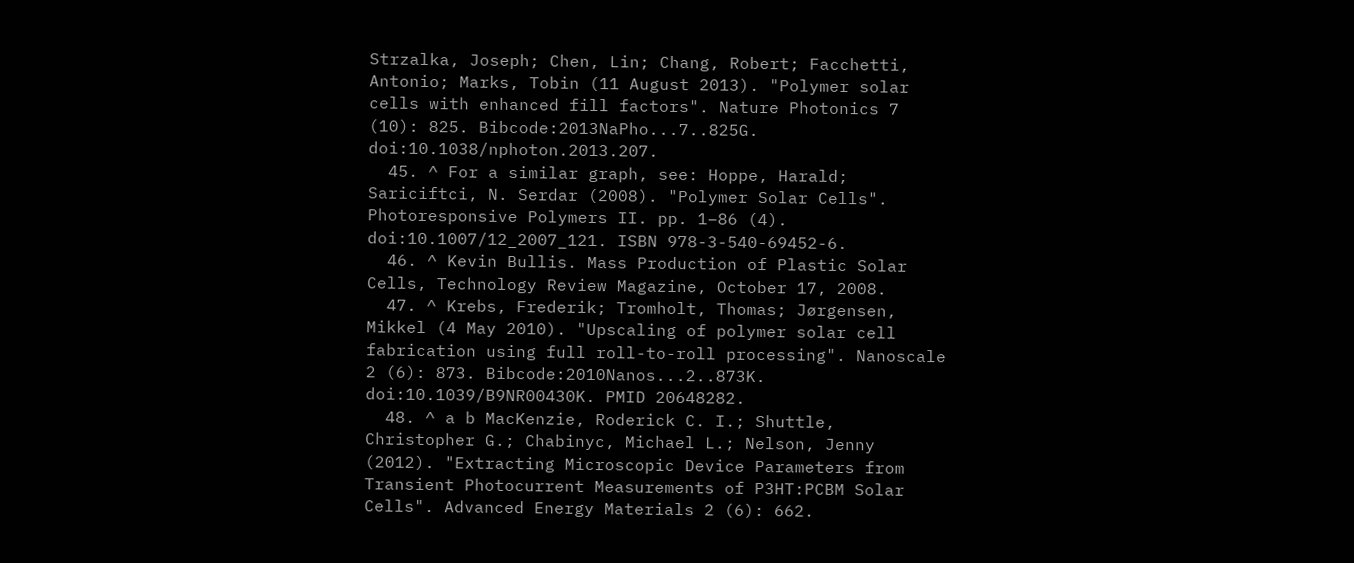Strzalka, Joseph; Chen, Lin; Chang, Robert; Facchetti, Antonio; Marks, Tobin (11 August 2013). "Polymer solar cells with enhanced fill factors". Nature Photonics 7 (10): 825. Bibcode:2013NaPho...7..825G. doi:10.1038/nphoton.2013.207.
  45. ^ For a similar graph, see: Hoppe, Harald; Sariciftci, N. Serdar (2008). "Polymer Solar Cells". Photoresponsive Polymers II. pp. 1–86 (4). doi:10.1007/12_2007_121. ISBN 978-3-540-69452-6.
  46. ^ Kevin Bullis. Mass Production of Plastic Solar Cells, Technology Review Magazine, October 17, 2008.
  47. ^ Krebs, Frederik; Tromholt, Thomas; Jørgensen, Mikkel (4 May 2010). "Upscaling of polymer solar cell fabrication using full roll-to-roll processing". Nanoscale 2 (6): 873. Bibcode:2010Nanos...2..873K. doi:10.1039/B9NR00430K. PMID 20648282.
  48. ^ a b MacKenzie, Roderick C. I.; Shuttle, Christopher G.; Chabinyc, Michael L.; Nelson, Jenny (2012). "Extracting Microscopic Device Parameters from Transient Photocurrent Measurements of P3HT:PCBM Solar Cells". Advanced Energy Materials 2 (6): 662.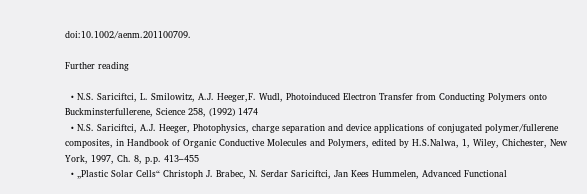doi:10.1002/aenm.201100709.

Further reading

  • N.S. Sariciftci, L. Smilowitz, A.J. Heeger,F. Wudl, Photoinduced Electron Transfer from Conducting Polymers onto Buckminsterfullerene, Science 258, (1992) 1474
  • N.S. Sariciftci, A.J. Heeger, Photophysics, charge separation and device applications of conjugated polymer/fullerene composites, in Handbook of Organic Conductive Molecules and Polymers, edited by H.S.Nalwa, 1, Wiley, Chichester, New York, 1997, Ch. 8, p.p. 413–455
  • „Plastic Solar Cells“ Christoph J. Brabec, N. Serdar Sariciftci, Jan Kees Hummelen, Advanced Functional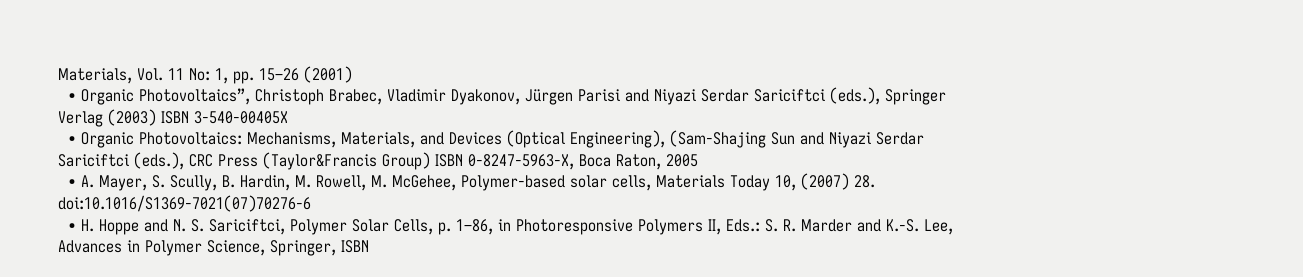Materials, Vol. 11 No: 1, pp. 15–26 (2001)
  • Organic Photovoltaics”, Christoph Brabec, Vladimir Dyakonov, Jürgen Parisi and Niyazi Serdar Sariciftci (eds.), Springer Verlag (2003) ISBN 3-540-00405X
  • Organic Photovoltaics: Mechanisms, Materials, and Devices (Optical Engineering), (Sam-Shajing Sun and Niyazi Serdar Sariciftci (eds.), CRC Press (Taylor&Francis Group) ISBN 0-8247-5963-X, Boca Raton, 2005
  • A. Mayer, S. Scully, B. Hardin, M. Rowell, M. McGehee, Polymer-based solar cells, Materials Today 10, (2007) 28. doi:10.1016/S1369-7021(07)70276-6
  • H. Hoppe and N. S. Sariciftci, Polymer Solar Cells, p. 1–86, in Photoresponsive Polymers II, Eds.: S. R. Marder and K.-S. Lee, Advances in Polymer Science, Springer, ISBN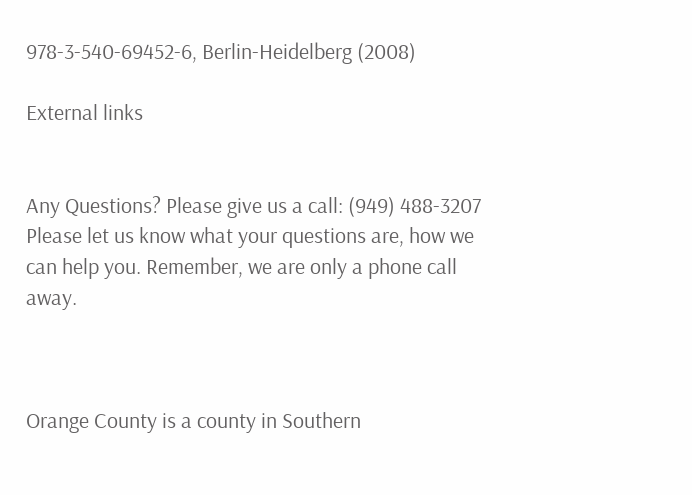978-3-540-69452-6, Berlin-Heidelberg (2008)

External links


Any Questions? Please give us a call: (949) 488-3207
Please let us know what your questions are, how we can help you. Remember, we are only a phone call away.



Orange County is a county in Southern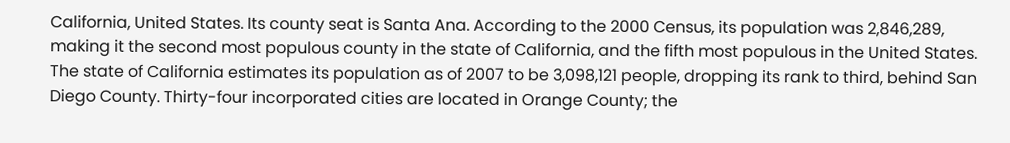California, United States. Its county seat is Santa Ana. According to the 2000 Census, its population was 2,846,289, making it the second most populous county in the state of California, and the fifth most populous in the United States. The state of California estimates its population as of 2007 to be 3,098,121 people, dropping its rank to third, behind San Diego County. Thirty-four incorporated cities are located in Orange County; the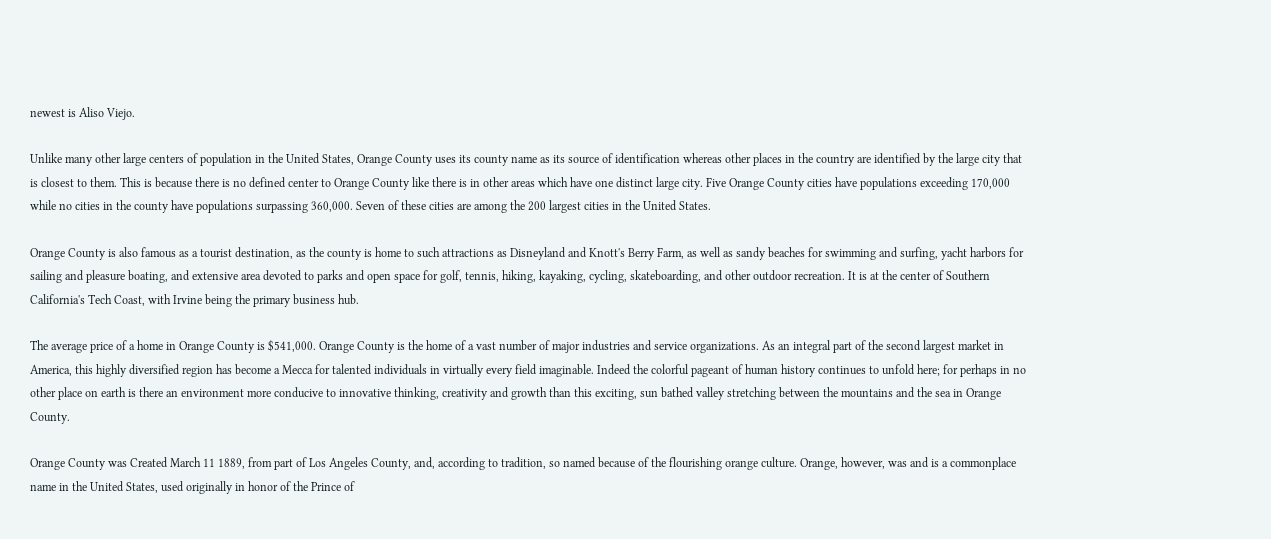newest is Aliso Viejo.

Unlike many other large centers of population in the United States, Orange County uses its county name as its source of identification whereas other places in the country are identified by the large city that is closest to them. This is because there is no defined center to Orange County like there is in other areas which have one distinct large city. Five Orange County cities have populations exceeding 170,000 while no cities in the county have populations surpassing 360,000. Seven of these cities are among the 200 largest cities in the United States.

Orange County is also famous as a tourist destination, as the county is home to such attractions as Disneyland and Knott's Berry Farm, as well as sandy beaches for swimming and surfing, yacht harbors for sailing and pleasure boating, and extensive area devoted to parks and open space for golf, tennis, hiking, kayaking, cycling, skateboarding, and other outdoor recreation. It is at the center of Southern California's Tech Coast, with Irvine being the primary business hub.

The average price of a home in Orange County is $541,000. Orange County is the home of a vast number of major industries and service organizations. As an integral part of the second largest market in America, this highly diversified region has become a Mecca for talented individuals in virtually every field imaginable. Indeed the colorful pageant of human history continues to unfold here; for perhaps in no other place on earth is there an environment more conducive to innovative thinking, creativity and growth than this exciting, sun bathed valley stretching between the mountains and the sea in Orange County.

Orange County was Created March 11 1889, from part of Los Angeles County, and, according to tradition, so named because of the flourishing orange culture. Orange, however, was and is a commonplace name in the United States, used originally in honor of the Prince of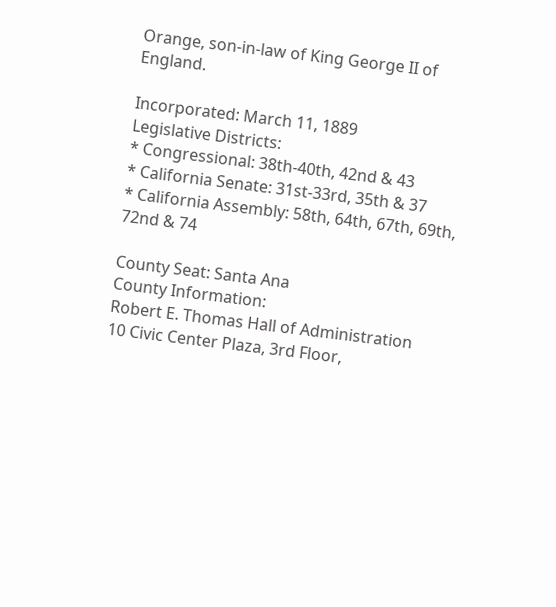Orange, son-in-law of King George II of England.

Incorporated: March 11, 1889
Legislative Districts:
* Congressional: 38th-40th, 42nd & 43
* California Senate: 31st-33rd, 35th & 37
* California Assembly: 58th, 64th, 67th, 69th, 72nd & 74

County Seat: Santa Ana
County Information:
Robert E. Thomas Hall of Administration
10 Civic Center Plaza, 3rd Floor,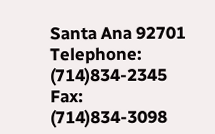Santa Ana 92701
Telephone: (714)834-2345 Fax: (714)834-3098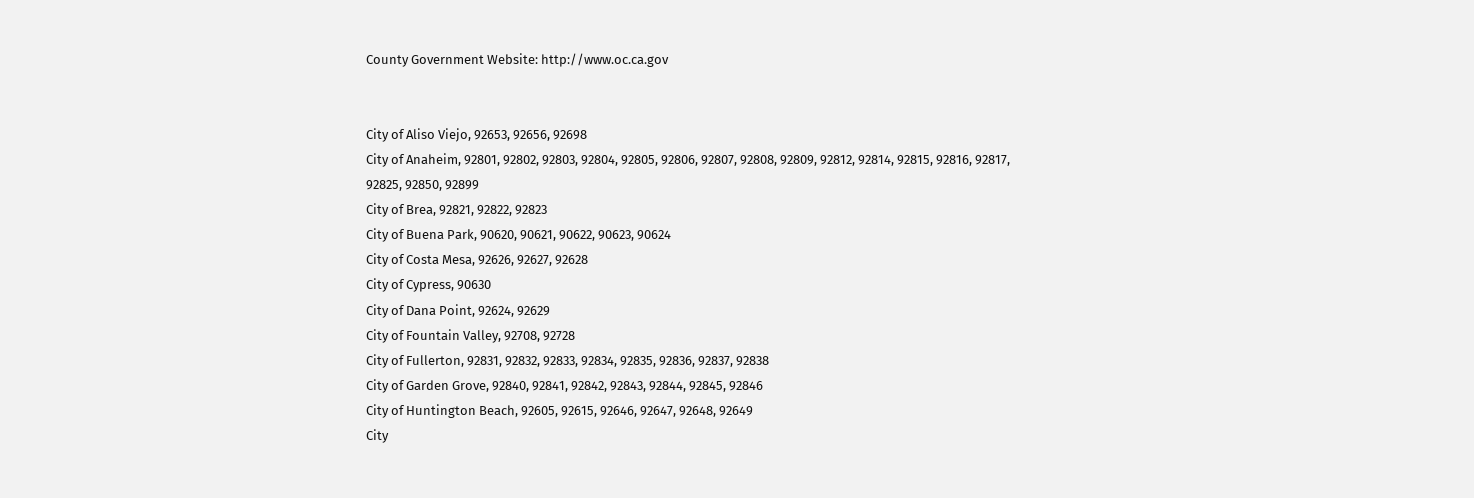County Government Website: http://www.oc.ca.gov


City of Aliso Viejo, 92653, 92656, 92698
City of Anaheim, 92801, 92802, 92803, 92804, 92805, 92806, 92807, 92808, 92809, 92812, 92814, 92815, 92816, 92817, 92825, 92850, 92899
City of Brea, 92821, 92822, 92823
City of Buena Park, 90620, 90621, 90622, 90623, 90624
City of Costa Mesa, 92626, 92627, 92628
City of Cypress, 90630
City of Dana Point, 92624, 92629
City of Fountain Valley, 92708, 92728
City of Fullerton, 92831, 92832, 92833, 92834, 92835, 92836, 92837, 92838
City of Garden Grove, 92840, 92841, 92842, 92843, 92844, 92845, 92846
City of Huntington Beach, 92605, 92615, 92646, 92647, 92648, 92649
City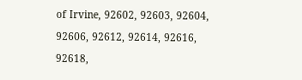of Irvine, 92602, 92603, 92604, 92606, 92612, 92614, 92616, 92618,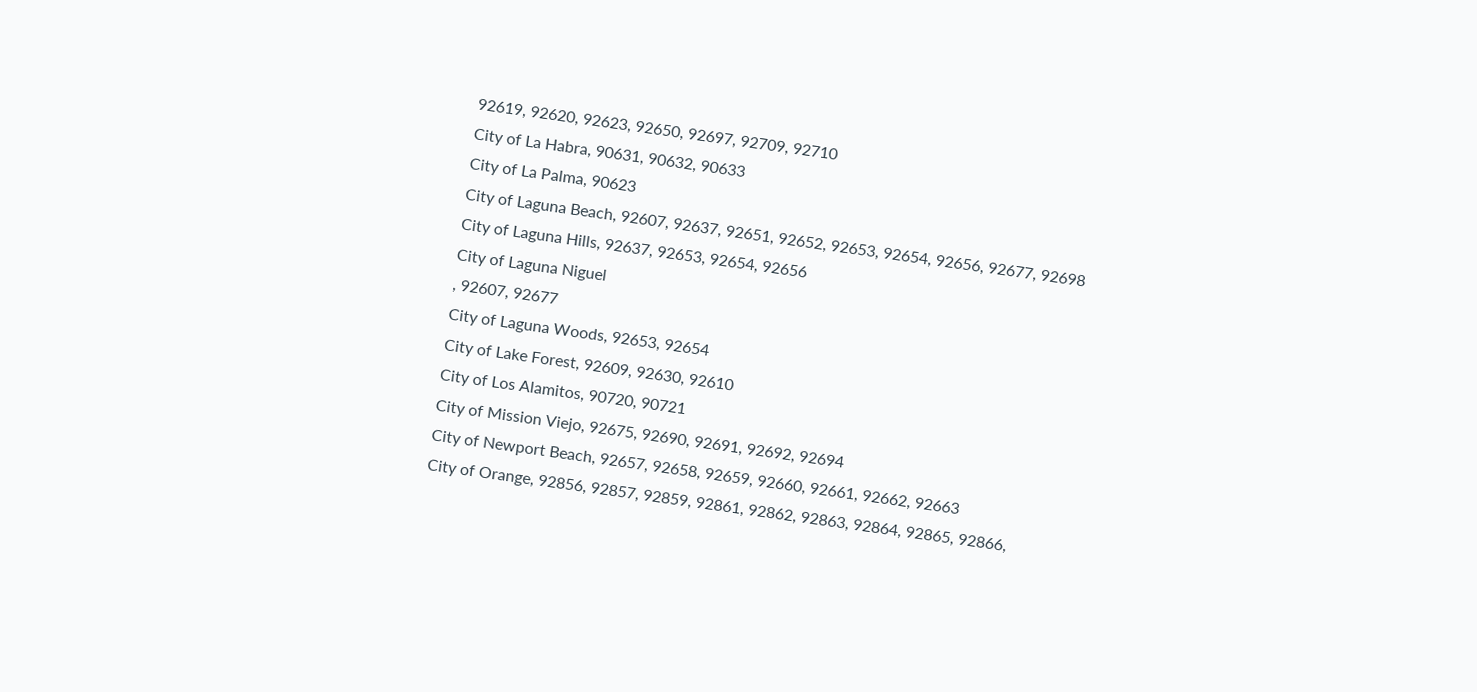92619, 92620, 92623, 92650, 92697, 92709, 92710
City of La Habra, 90631, 90632, 90633
City of La Palma, 90623
City of Laguna Beach, 92607, 92637, 92651, 92652, 92653, 92654, 92656, 92677, 92698
City of Laguna Hills, 92637, 92653, 92654, 92656
City of Laguna Niguel
, 92607, 92677
City of Laguna Woods, 92653, 92654
City of Lake Forest, 92609, 92630, 92610
City of Los Alamitos, 90720, 90721
City of Mission Viejo, 92675, 92690, 92691, 92692, 92694
City of Newport Beach, 92657, 92658, 92659, 92660, 92661, 92662, 92663
City of Orange, 92856, 92857, 92859, 92861, 92862, 92863, 92864, 92865, 92866,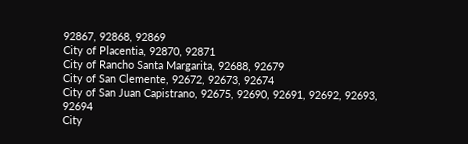92867, 92868, 92869
City of Placentia, 92870, 92871
City of Rancho Santa Margarita, 92688, 92679
City of San Clemente, 92672, 92673, 92674
City of San Juan Capistrano, 92675, 92690, 92691, 92692, 92693, 92694
City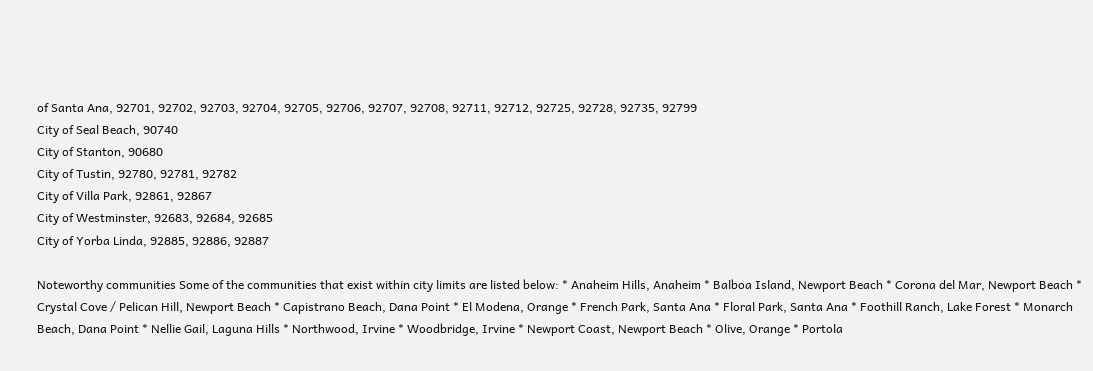of Santa Ana, 92701, 92702, 92703, 92704, 92705, 92706, 92707, 92708, 92711, 92712, 92725, 92728, 92735, 92799
City of Seal Beach, 90740
City of Stanton, 90680
City of Tustin, 92780, 92781, 92782
City of Villa Park, 92861, 92867
City of Westminster, 92683, 92684, 92685
City of Yorba Linda, 92885, 92886, 92887

Noteworthy communities Some of the communities that exist within city limits are listed below: * Anaheim Hills, Anaheim * Balboa Island, Newport Beach * Corona del Mar, Newport Beach * Crystal Cove / Pelican Hill, Newport Beach * Capistrano Beach, Dana Point * El Modena, Orange * French Park, Santa Ana * Floral Park, Santa Ana * Foothill Ranch, Lake Forest * Monarch Beach, Dana Point * Nellie Gail, Laguna Hills * Northwood, Irvine * Woodbridge, Irvine * Newport Coast, Newport Beach * Olive, Orange * Portola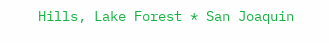Hills, Lake Forest * San Joaquin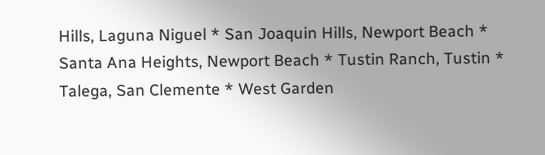Hills, Laguna Niguel * San Joaquin Hills, Newport Beach * Santa Ana Heights, Newport Beach * Tustin Ranch, Tustin * Talega, San Clemente * West Garden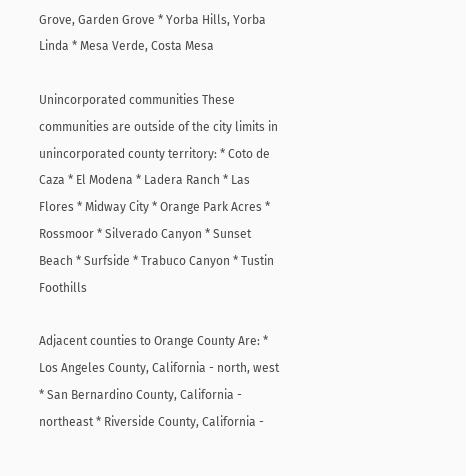Grove, Garden Grove * Yorba Hills, Yorba Linda * Mesa Verde, Costa Mesa

Unincorporated communities These communities are outside of the city limits in unincorporated county territory: * Coto de Caza * El Modena * Ladera Ranch * Las Flores * Midway City * Orange Park Acres * Rossmoor * Silverado Canyon * Sunset Beach * Surfside * Trabuco Canyon * Tustin Foothills

Adjacent counties to Orange County Are: * Los Angeles County, California - north, west * San Bernardino County, California - northeast * Riverside County, California -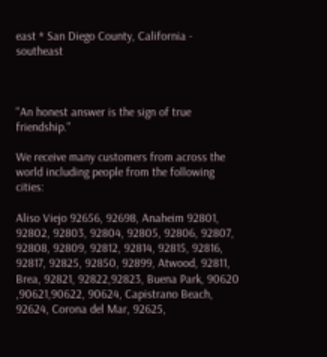east * San Diego County, California - southeast



"An honest answer is the sign of true friendship."

We receive many customers from across the world including people from the following cities:

Aliso Viejo 92656, 92698, Anaheim 92801, 92802, 92803, 92804, 92805, 92806, 92807, 92808, 92809, 92812, 92814, 92815, 92816, 92817, 92825, 92850, 92899, Atwood, 92811, Brea, 92821, 92822,92823, Buena Park, 90620 ,90621,90622, 90624, Capistrano Beach, 92624, Corona del Mar, 92625,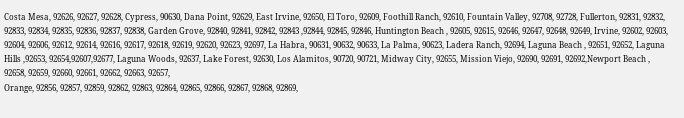Costa Mesa, 92626, 92627, 92628, Cypress, 90630, Dana Point, 92629, East Irvine, 92650, El Toro, 92609, Foothill Ranch, 92610, Fountain Valley, 92708, 92728, Fullerton, 92831, 92832, 92833, 92834, 92835, 92836, 92837, 92838, Garden Grove, 92840, 92841, 92842, 92843 ,92844, 92845, 92846, Huntington Beach , 92605, 92615, 92646, 92647, 92648, 92649, Irvine, 92602, 92603, 92604, 92606, 92612, 92614, 92616, 92617, 92618, 92619, 92620, 92623, 92697, La Habra, 90631, 90632, 90633, La Palma, 90623, Ladera Ranch, 92694, Laguna Beach , 92651, 92652, Laguna Hills ,92653, 92654,92607,92677, Laguna Woods, 92637, Lake Forest, 92630, Los Alamitos, 90720, 90721, Midway City, 92655, Mission Viejo, 92690, 92691, 92692,Newport Beach , 92658, 92659, 92660, 92661, 92662, 92663, 92657,
Orange, 92856, 92857, 92859, 92862, 92863, 92864, 92865, 92866, 92867, 92868, 92869,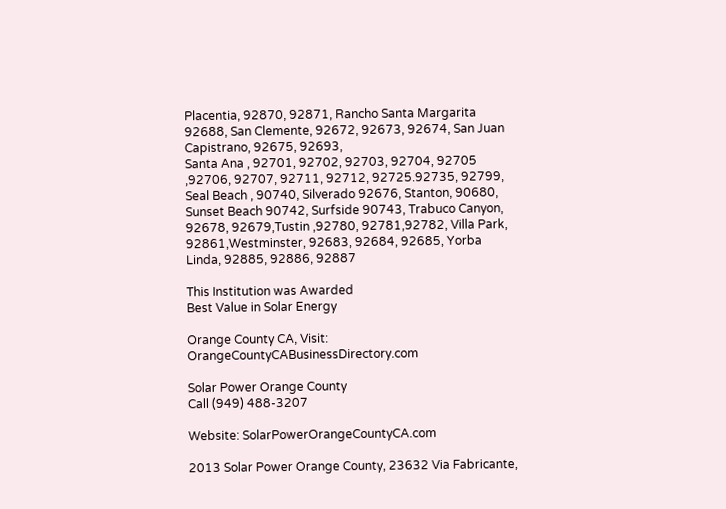Placentia, 92870, 92871, Rancho Santa Margarita 92688, San Clemente, 92672, 92673, 92674, San Juan Capistrano, 92675, 92693,
Santa Ana , 92701, 92702, 92703, 92704, 92705 ,92706, 92707, 92711, 92712, 92725.92735, 92799, Seal Beach , 90740, Silverado 92676, Stanton, 90680, Sunset Beach 90742, Surfside 90743, Trabuco Canyon, 92678, 92679,Tustin ,92780, 92781,92782, Villa Park, 92861,Westminster, 92683, 92684, 92685, Yorba Linda, 92885, 92886, 92887

This Institution was Awarded
Best Value in Solar Energy

Orange County CA, Visit: OrangeCountyCABusinessDirectory.com

Solar Power Orange County
Call (949) 488-3207

Website: SolarPowerOrangeCountyCA.com

2013 Solar Power Orange County, 23632 Via Fabricante,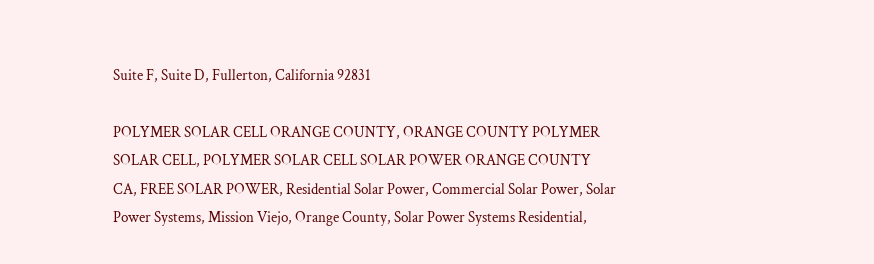Suite F, Suite D, Fullerton, California 92831

POLYMER SOLAR CELL ORANGE COUNTY, ORANGE COUNTY POLYMER SOLAR CELL, POLYMER SOLAR CELL SOLAR POWER ORANGE COUNTY CA, FREE SOLAR POWER, Residential Solar Power, Commercial Solar Power, Solar Power Systems, Mission Viejo, Orange County, Solar Power Systems Residential,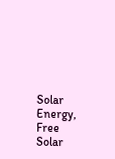Solar Energy, Free Solar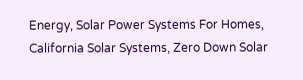Energy, Solar Power Systems For Homes, California Solar Systems, Zero Down Solar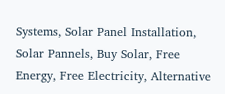Systems, Solar Panel Installation, Solar Pannels, Buy Solar, Free Energy, Free Electricity, Alternative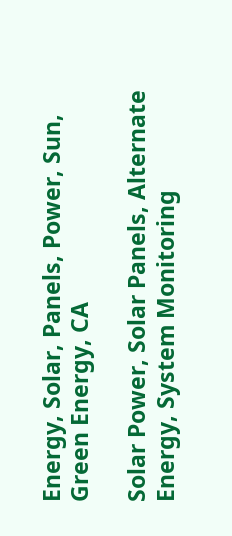Energy, Solar, Panels, Power, Sun, Green Energy, CA

Solar Power, Solar Panels, Alternate Energy, System Monitoring